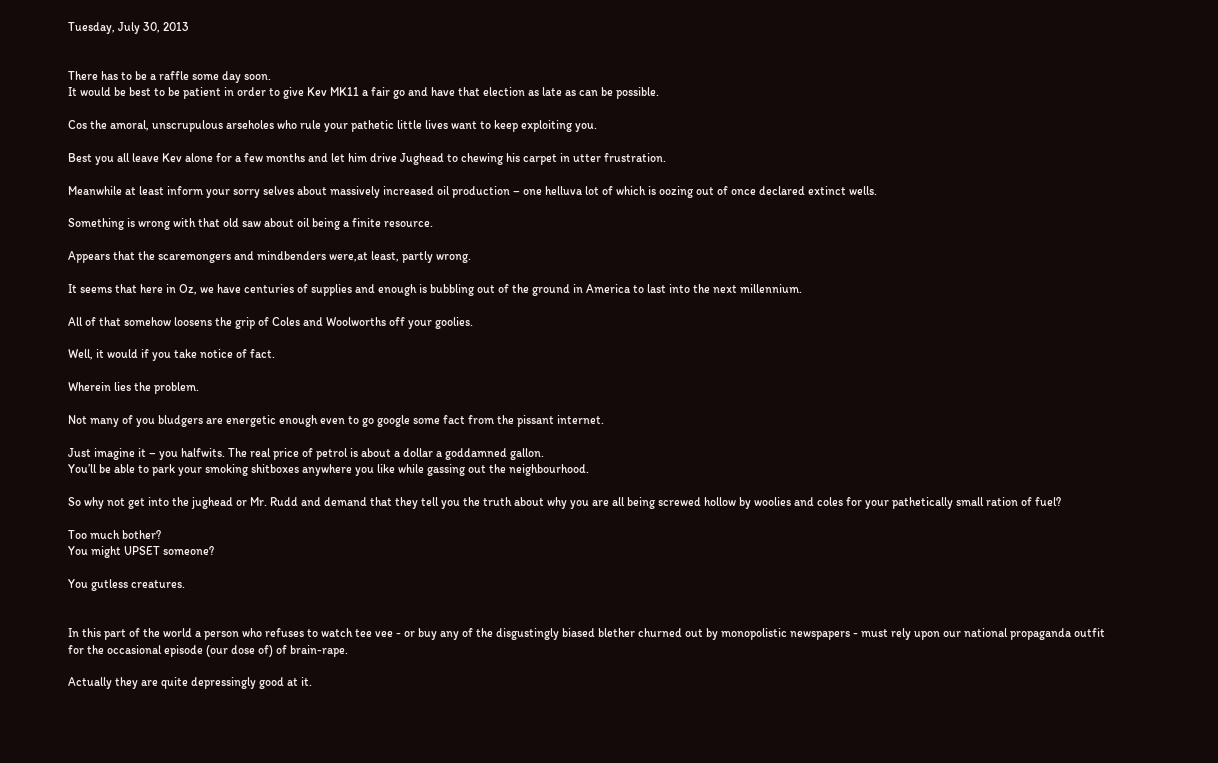Tuesday, July 30, 2013


There has to be a raffle some day soon.
It would be best to be patient in order to give Kev MK11 a fair go and have that election as late as can be possible.

Cos the amoral, unscrupulous arseholes who rule your pathetic little lives want to keep exploiting you.

Best you all leave Kev alone for a few months and let him drive Jughead to chewing his carpet in utter frustration.

Meanwhile at least inform your sorry selves about massively increased oil production – one helluva lot of which is oozing out of once declared extinct wells.

Something is wrong with that old saw about oil being a finite resource.

Appears that the scaremongers and mindbenders were,at least, partly wrong.

It seems that here in Oz, we have centuries of supplies and enough is bubbling out of the ground in America to last into the next millennium.

All of that somehow loosens the grip of Coles and Woolworths off your goolies.

Well, it would if you take notice of fact.

Wherein lies the problem.

Not many of you bludgers are energetic enough even to go google some fact from the pissant internet.

Just imagine it – you halfwits. The real price of petrol is about a dollar a goddamned gallon.
You’ll be able to park your smoking shitboxes anywhere you like while gassing out the neighbourhood.

So why not get into the jughead or Mr. Rudd and demand that they tell you the truth about why you are all being screwed hollow by woolies and coles for your pathetically small ration of fuel?

Too much bother?
You might UPSET someone?

You gutless creatures.


In this part of the world a person who refuses to watch tee vee - or buy any of the disgustingly biased blether churned out by monopolistic newspapers - must rely upon our national propaganda outfit for the occasional episode (our dose of) of brain-rape.

Actually they are quite depressingly good at it.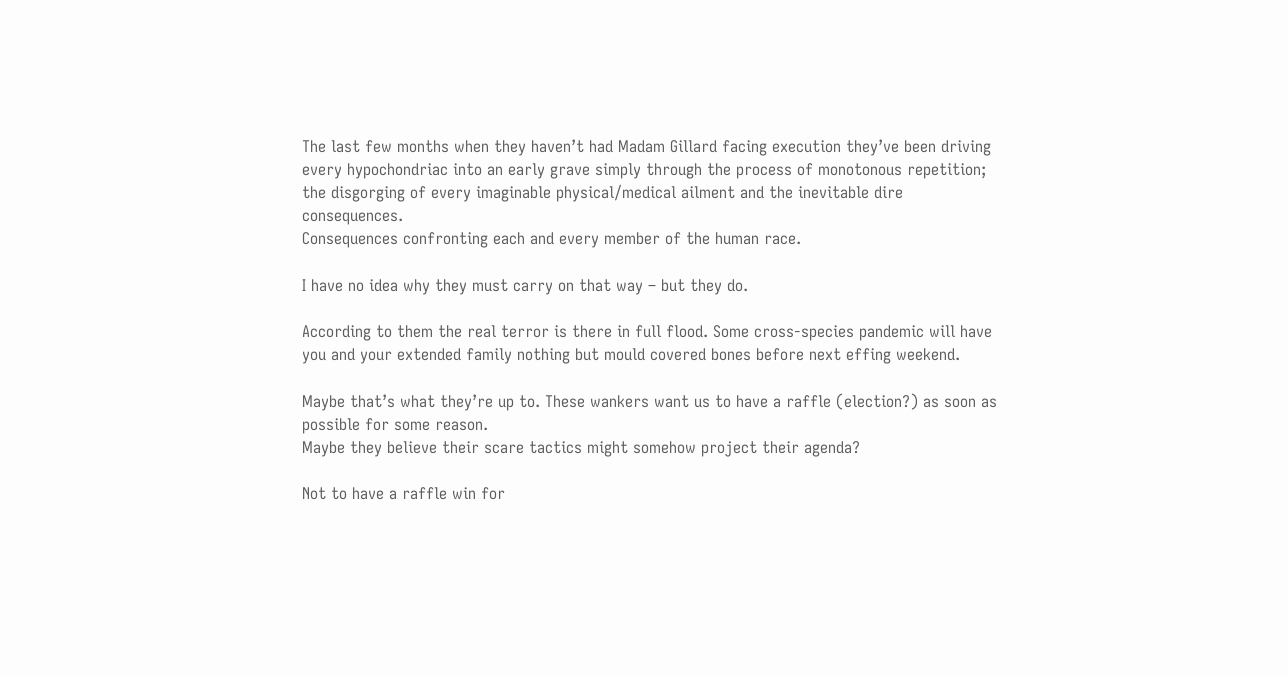The last few months when they haven’t had Madam Gillard facing execution they’ve been driving every hypochondriac into an early grave simply through the process of monotonous repetition; the disgorging of every imaginable physical/medical ailment and the inevitable dire consequences.
Consequences confronting each and every member of the human race.

I have no idea why they must carry on that way – but they do.

According to them the real terror is there in full flood. Some cross-species pandemic will have you and your extended family nothing but mould covered bones before next effing weekend.

Maybe that’s what they’re up to. These wankers want us to have a raffle (election?) as soon as possible for some reason.
Maybe they believe their scare tactics might somehow project their agenda?

Not to have a raffle win for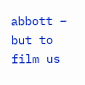abbott – but to film us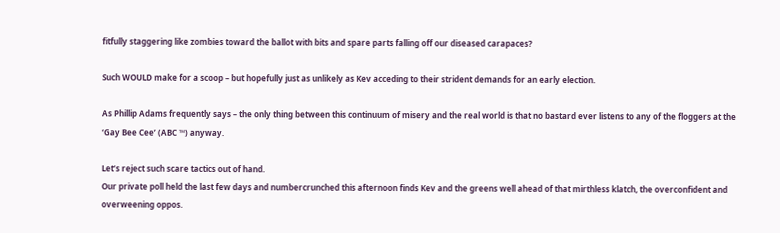fitfully staggering like zombies toward the ballot with bits and spare parts falling off our diseased carapaces?

Such WOULD make for a scoop – but hopefully just as unlikely as Kev acceding to their strident demands for an early election.

As Phillip Adams frequently says – the only thing between this continuum of misery and the real world is that no bastard ever listens to any of the floggers at the ‘Gay Bee Cee’ (ABC ™) anyway.

Let’s reject such scare tactics out of hand.
Our private poll held the last few days and numbercrunched this afternoon finds Kev and the greens well ahead of that mirthless klatch, the overconfident and overweening oppos.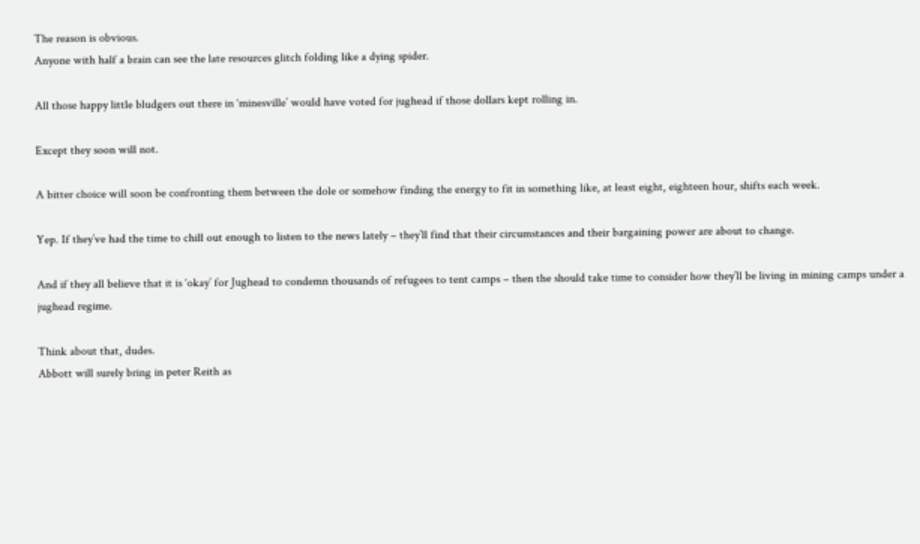The reason is obvious.
Anyone with half a brain can see the late resources glitch folding like a dying spider.

All those happy little bludgers out there in ‘minesville’ would have voted for jughead if those dollars kept rolling in.

Except they soon will not.

A bitter choice will soon be confronting them between the dole or somehow finding the energy to fit in something like, at least eight, eighteen hour, shifts each week.

Yep. If they’ve had the time to chill out enough to listen to the news lately – they’ll find that their circumstances and their bargaining power are about to change.

And if they all believe that it is ‘okay’ for Jughead to condemn thousands of refugees to tent camps – then the should take time to consider how they’ll be living in mining camps under a jughead regime.

Think about that, dudes.
Abbott will surely bring in peter Reith as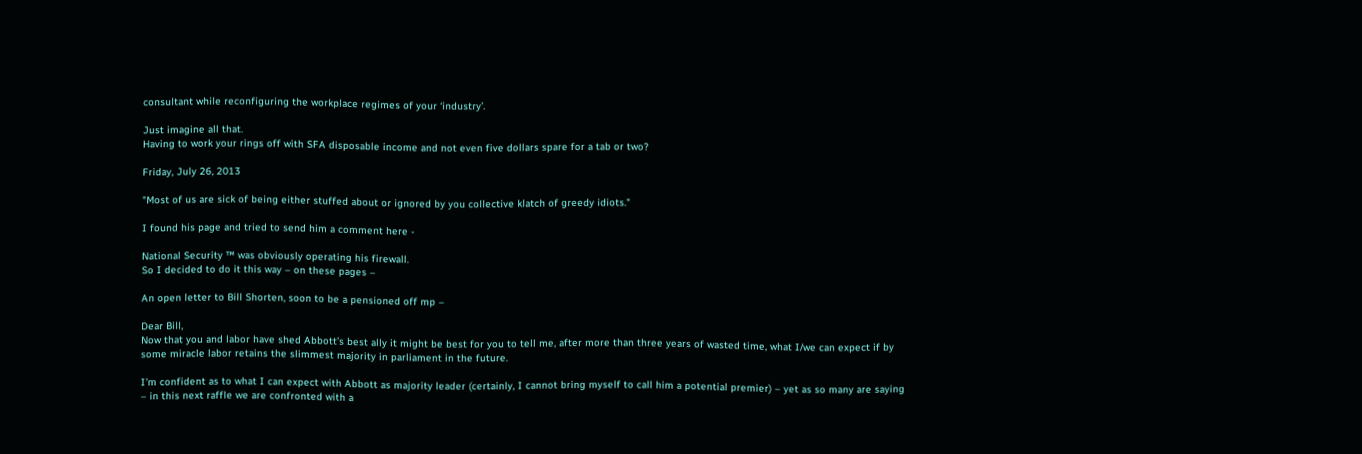consultant while reconfiguring the workplace regimes of your ‘industry’.

Just imagine all that.
Having to work your rings off with SFA disposable income and not even five dollars spare for a tab or two?

Friday, July 26, 2013

"Most of us are sick of being either stuffed about or ignored by you collective klatch of greedy idiots."

I found his page and tried to send him a comment here -

National Security ™ was obviously operating his firewall.
So I decided to do it this way – on these pages –

An open letter to Bill Shorten, soon to be a pensioned off mp –

Dear Bill,
Now that you and labor have shed Abbott’s best ally it might be best for you to tell me, after more than three years of wasted time, what I/we can expect if by some miracle labor retains the slimmest majority in parliament in the future.

I’m confident as to what I can expect with Abbott as majority leader (certainly, I cannot bring myself to call him a potential premier) – yet as so many are saying – in this next raffle we are confronted with a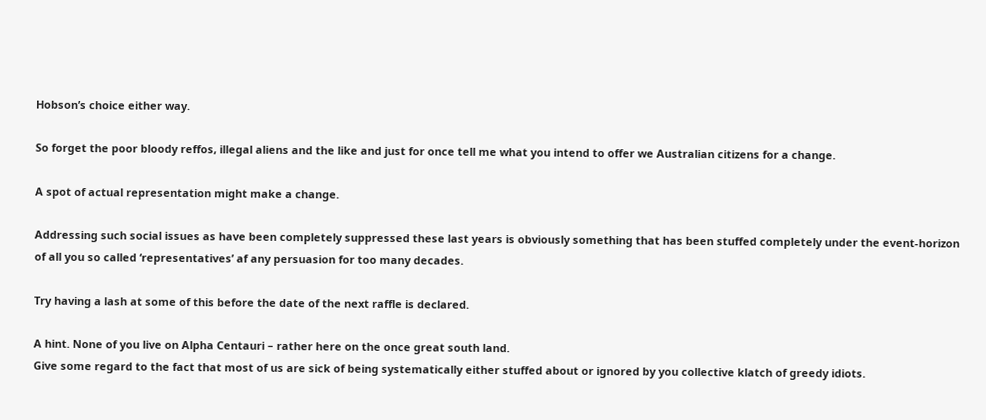Hobson’s choice either way.

So forget the poor bloody reffos, illegal aliens and the like and just for once tell me what you intend to offer we Australian citizens for a change.

A spot of actual representation might make a change.

Addressing such social issues as have been completely suppressed these last years is obviously something that has been stuffed completely under the event-horizon of all you so called ‘representatives’ af any persuasion for too many decades.

Try having a lash at some of this before the date of the next raffle is declared.

A hint. None of you live on Alpha Centauri – rather here on the once great south land.
Give some regard to the fact that most of us are sick of being systematically either stuffed about or ignored by you collective klatch of greedy idiots.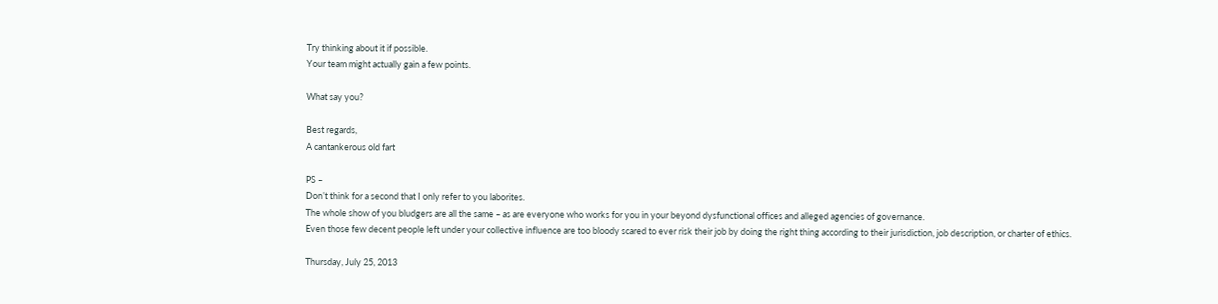Try thinking about it if possible.
Your team might actually gain a few points.

What say you?

Best regards,
A cantankerous old fart

PS –
Don’t think for a second that I only refer to you laborites.
The whole show of you bludgers are all the same – as are everyone who works for you in your beyond dysfunctional offices and alleged agencies of governance.
Even those few decent people left under your collective influence are too bloody scared to ever risk their job by doing the right thing according to their jurisdiction, job description, or charter of ethics.

Thursday, July 25, 2013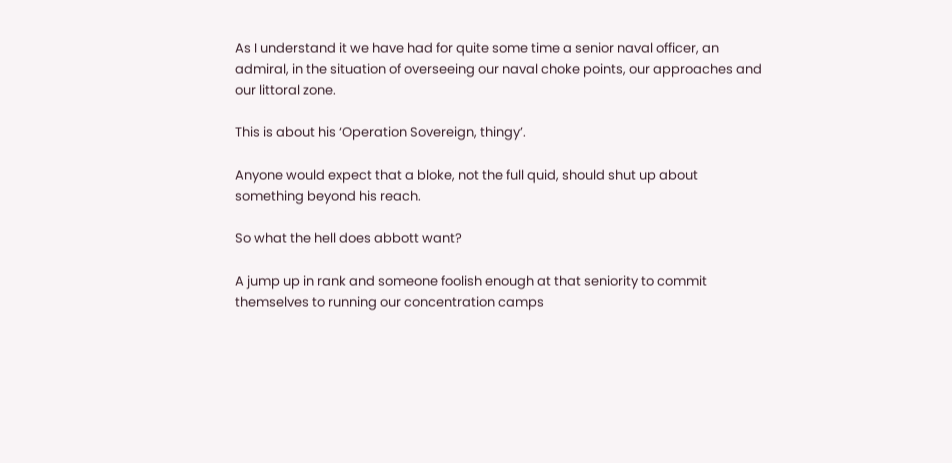As I understand it we have had for quite some time a senior naval officer, an admiral, in the situation of overseeing our naval choke points, our approaches and our littoral zone.

This is about his ‘Operation Sovereign, thingy’.

Anyone would expect that a bloke, not the full quid, should shut up about something beyond his reach.

So what the hell does abbott want?

A jump up in rank and someone foolish enough at that seniority to commit themselves to running our concentration camps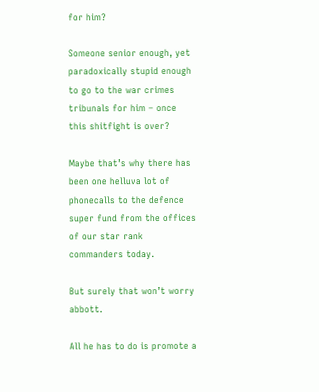for him?

Someone senior enough, yet paradoxically stupid enough to go to the war crimes tribunals for him – once this shitfight is over?

Maybe that’s why there has been one helluva lot of phonecalls to the defence super fund from the offices of our star rank commanders today.

But surely that won’t worry abbott.

All he has to do is promote a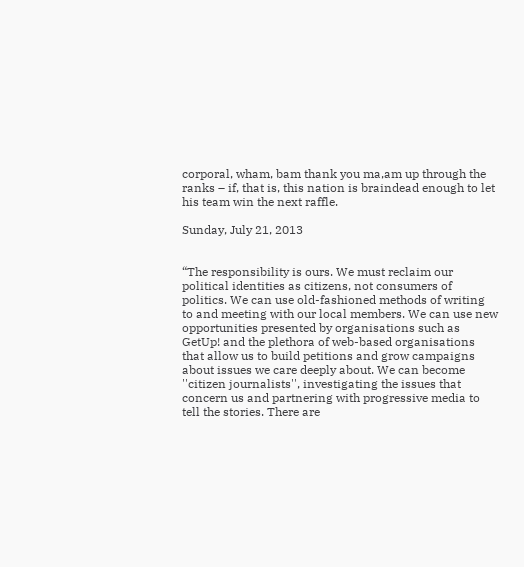corporal, wham, bam thank you ma,am up through the ranks – if, that is, this nation is braindead enough to let his team win the next raffle.

Sunday, July 21, 2013


“The responsibility is ours. We must reclaim our political identities as citizens, not consumers of politics. We can use old-fashioned methods of writing to and meeting with our local members. We can use new opportunities presented by organisations such as GetUp! and the plethora of web-based organisations that allow us to build petitions and grow campaigns about issues we care deeply about. We can become ''citizen journalists'', investigating the issues that concern us and partnering with progressive media to tell the stories. There are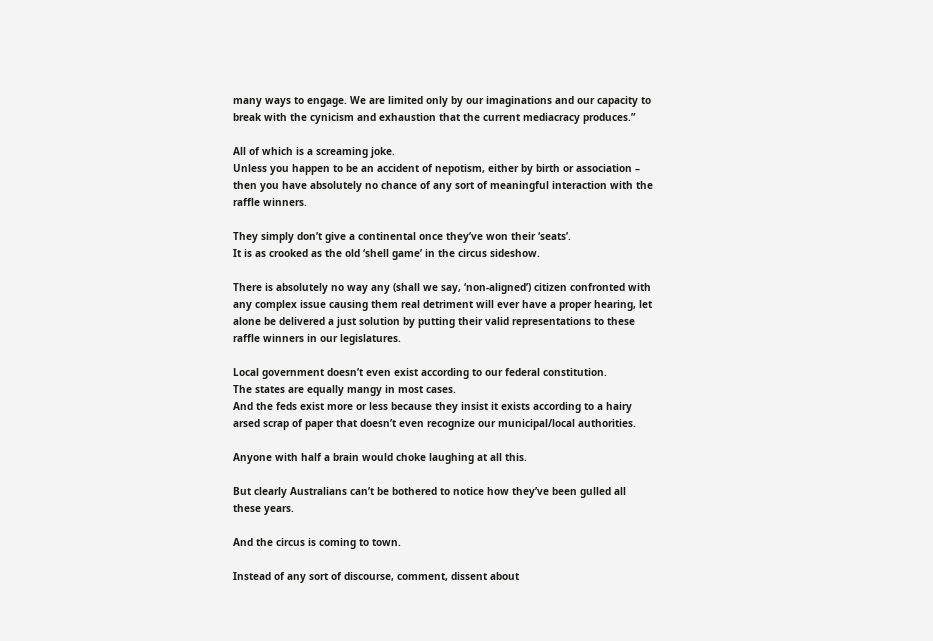many ways to engage. We are limited only by our imaginations and our capacity to break with the cynicism and exhaustion that the current mediacracy produces.”

All of which is a screaming joke.
Unless you happen to be an accident of nepotism, either by birth or association – then you have absolutely no chance of any sort of meaningful interaction with the raffle winners.

They simply don’t give a continental once they’ve won their ‘seats’.
It is as crooked as the old ‘shell game’ in the circus sideshow.

There is absolutely no way any (shall we say, ‘non-aligned’) citizen confronted with any complex issue causing them real detriment will ever have a proper hearing, let alone be delivered a just solution by putting their valid representations to these raffle winners in our legislatures.

Local government doesn’t even exist according to our federal constitution.
The states are equally mangy in most cases.
And the feds exist more or less because they insist it exists according to a hairy arsed scrap of paper that doesn’t even recognize our municipal/local authorities.

Anyone with half a brain would choke laughing at all this.

But clearly Australians can’t be bothered to notice how they’ve been gulled all these years.

And the circus is coming to town.

Instead of any sort of discourse, comment, dissent about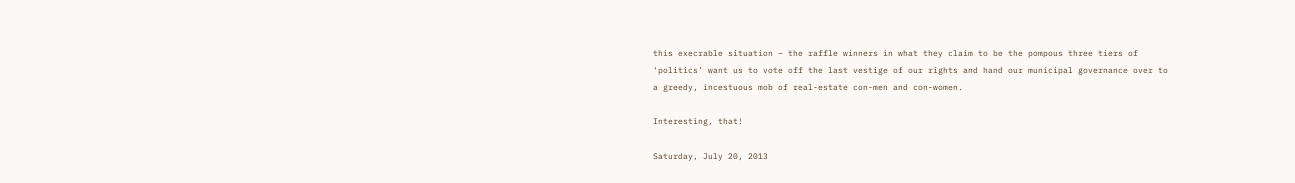this execrable situation – the raffle winners in what they claim to be the pompous three tiers of ‘politics’ want us to vote off the last vestige of our rights and hand our municipal governance over to a greedy, incestuous mob of real-estate con-men and con-women.

Interesting, that!

Saturday, July 20, 2013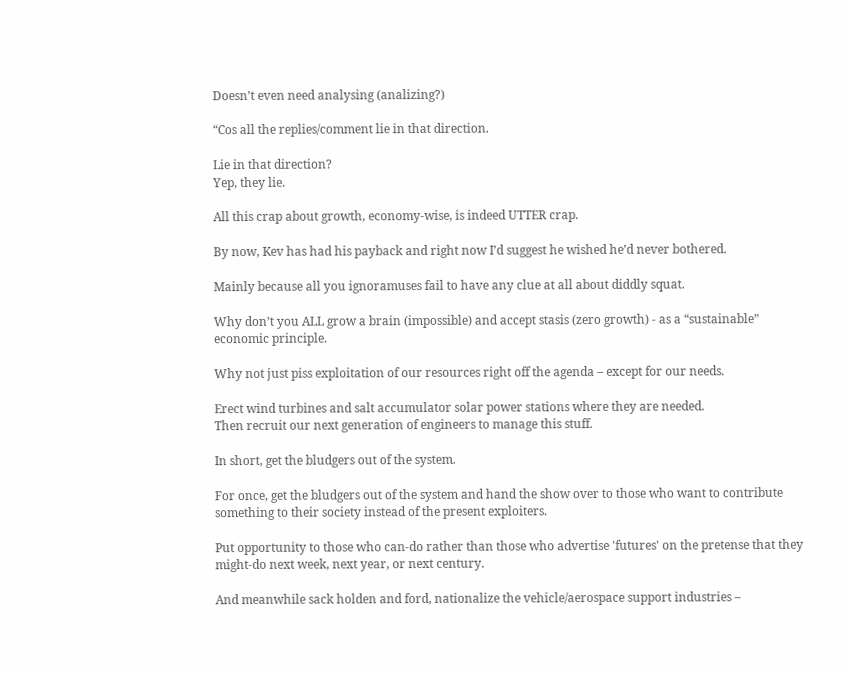Doesn’t even need analysing (analizing?)

“Cos all the replies/comment lie in that direction.

Lie in that direction?
Yep, they lie.

All this crap about growth, economy-wise, is indeed UTTER crap.

By now, Kev has had his payback and right now I’d suggest he wished he’d never bothered.

Mainly because all you ignoramuses fail to have any clue at all about diddly squat.

Why don’t you ALL grow a brain (impossible) and accept stasis (zero growth) - as a “sustainable” economic principle.

Why not just piss exploitation of our resources right off the agenda – except for our needs.

Erect wind turbines and salt accumulator solar power stations where they are needed.
Then recruit our next generation of engineers to manage this stuff.

In short, get the bludgers out of the system.

For once, get the bludgers out of the system and hand the show over to those who want to contribute something to their society instead of the present exploiters.

Put opportunity to those who can-do rather than those who advertise 'futures' on the pretense that they might-do next week, next year, or next century.

And meanwhile sack holden and ford, nationalize the vehicle/aerospace support industries –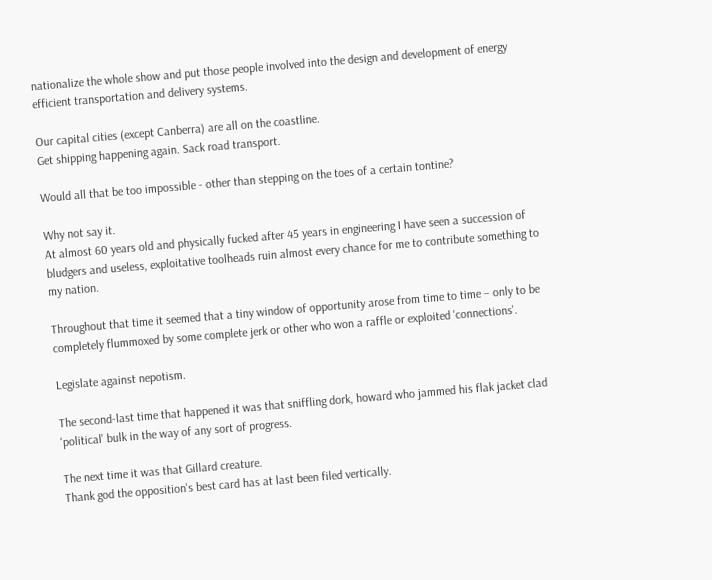nationalize the whole show and put those people involved into the design and development of energy efficient transportation and delivery systems.

Our capital cities (except Canberra) are all on the coastline.
Get shipping happening again. Sack road transport.

Would all that be too impossible - other than stepping on the toes of a certain tontine?

Why not say it.
At almost 60 years old and physically fucked after 45 years in engineering I have seen a succession of bludgers and useless, exploitative toolheads ruin almost every chance for me to contribute something to my nation.

Throughout that time it seemed that a tiny window of opportunity arose from time to time – only to be completely flummoxed by some complete jerk or other who won a raffle or exploited 'connections'.

Legislate against nepotism.

The second-last time that happened it was that sniffling dork, howard who jammed his flak jacket clad 'political' bulk in the way of any sort of progress.

The next time it was that Gillard creature.
Thank god the opposition's best card has at last been filed vertically.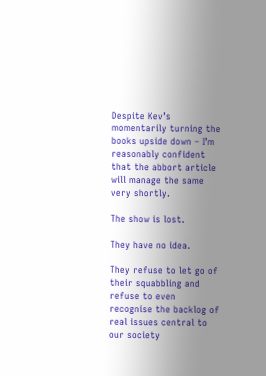Despite Kev’s momentarily turning the books upside down – I’m reasonably confident that the abbort article will manage the same very shortly.

The show is lost.

They have no idea.

They refuse to let go of their squabbling and refuse to even recognise the backlog of real issues central to our society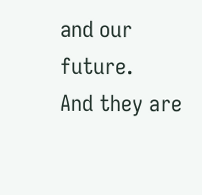and our future.
And they are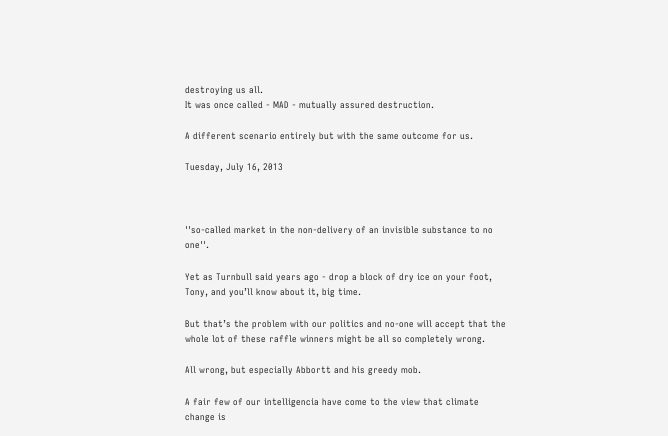destroying us all.
It was once called - MAD - mutually assured destruction.

A different scenario entirely but with the same outcome for us.

Tuesday, July 16, 2013



''so-called market in the non-delivery of an invisible substance to no one''.

Yet as Turnbull said years ago - drop a block of dry ice on your foot, Tony, and you’ll know about it, big time.

But that’s the problem with our politics and no-one will accept that the whole lot of these raffle winners might be all so completely wrong.

All wrong, but especially Abbortt and his greedy mob.

A fair few of our intelligencia have come to the view that climate change is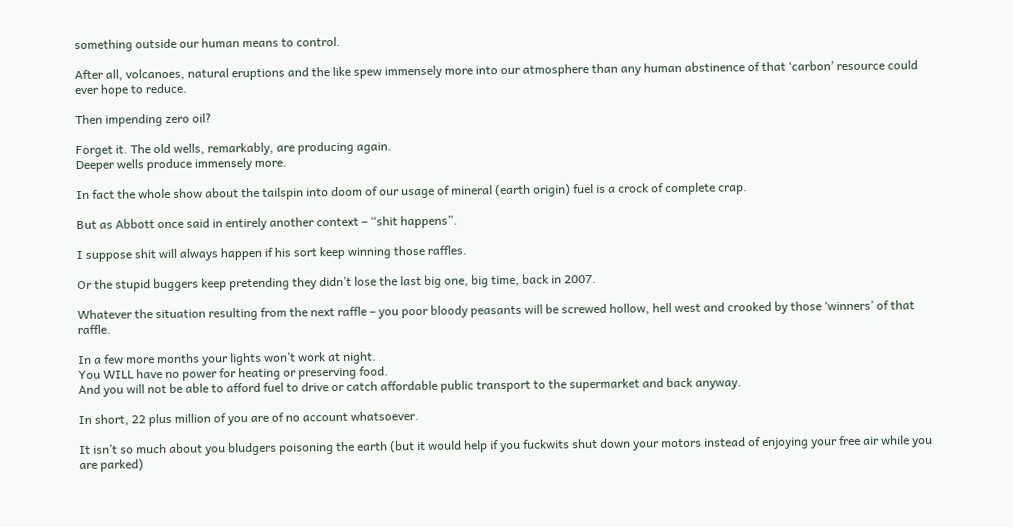something outside our human means to control.

After all, volcanoes, natural eruptions and the like spew immensely more into our atmosphere than any human abstinence of that ‘carbon’ resource could ever hope to reduce.

Then impending zero oil?

Forget it. The old wells, remarkably, are producing again.
Deeper wells produce immensely more.

In fact the whole show about the tailspin into doom of our usage of mineral (earth origin) fuel is a crock of complete crap.

But as Abbott once said in entirely another context – “shit happens”.

I suppose shit will always happen if his sort keep winning those raffles.

Or the stupid buggers keep pretending they didn’t lose the last big one, big time, back in 2007.

Whatever the situation resulting from the next raffle – you poor bloody peasants will be screwed hollow, hell west and crooked by those ‘winners’ of that raffle.

In a few more months your lights won’t work at night.
You WILL have no power for heating or preserving food.
And you will not be able to afford fuel to drive or catch affordable public transport to the supermarket and back anyway.

In short, 22 plus million of you are of no account whatsoever.

It isn’t so much about you bludgers poisoning the earth (but it would help if you fuckwits shut down your motors instead of enjoying your free air while you are parked)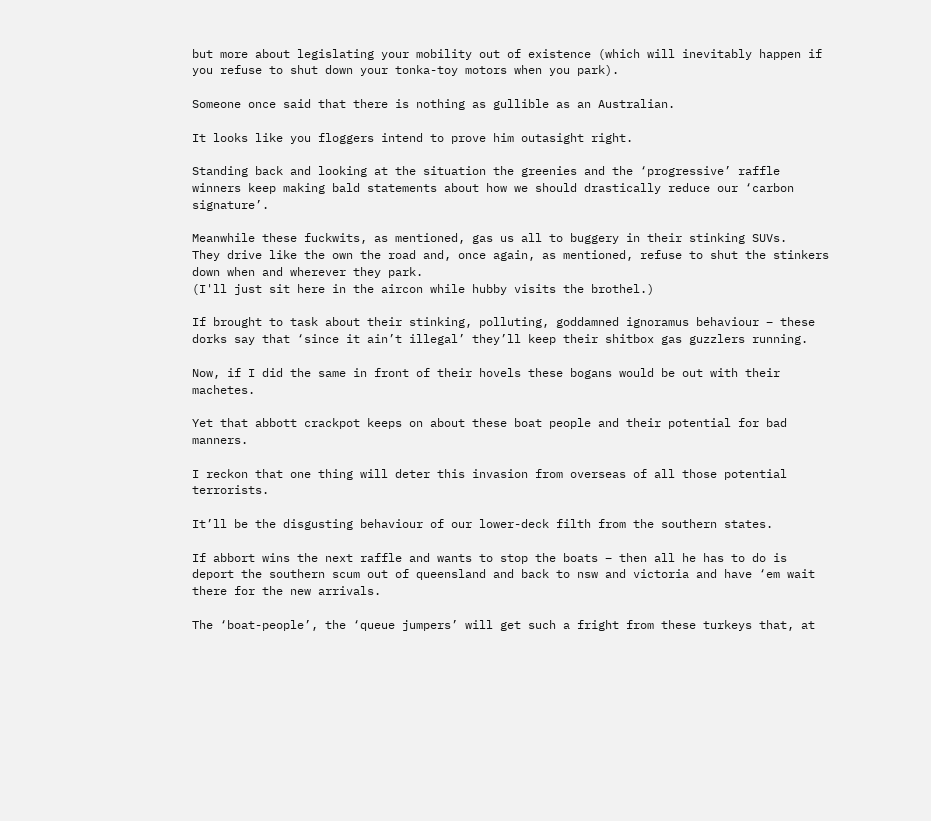but more about legislating your mobility out of existence (which will inevitably happen if you refuse to shut down your tonka-toy motors when you park).

Someone once said that there is nothing as gullible as an Australian.

It looks like you floggers intend to prove him outasight right.

Standing back and looking at the situation the greenies and the ‘progressive’ raffle winners keep making bald statements about how we should drastically reduce our ‘carbon signature’.

Meanwhile these fuckwits, as mentioned, gas us all to buggery in their stinking SUVs.
They drive like the own the road and, once again, as mentioned, refuse to shut the stinkers down when and wherever they park.
(I'll just sit here in the aircon while hubby visits the brothel.)

If brought to task about their stinking, polluting, goddamned ignoramus behaviour – these dorks say that ‘since it ain’t illegal’ they’ll keep their shitbox gas guzzlers running.

Now, if I did the same in front of their hovels these bogans would be out with their machetes.

Yet that abbott crackpot keeps on about these boat people and their potential for bad manners.

I reckon that one thing will deter this invasion from overseas of all those potential terrorists.

It’ll be the disgusting behaviour of our lower-deck filth from the southern states.

If abbort wins the next raffle and wants to stop the boats – then all he has to do is deport the southern scum out of queensland and back to nsw and victoria and have ‘em wait there for the new arrivals.

The ‘boat-people’, the ‘queue jumpers’ will get such a fright from these turkeys that, at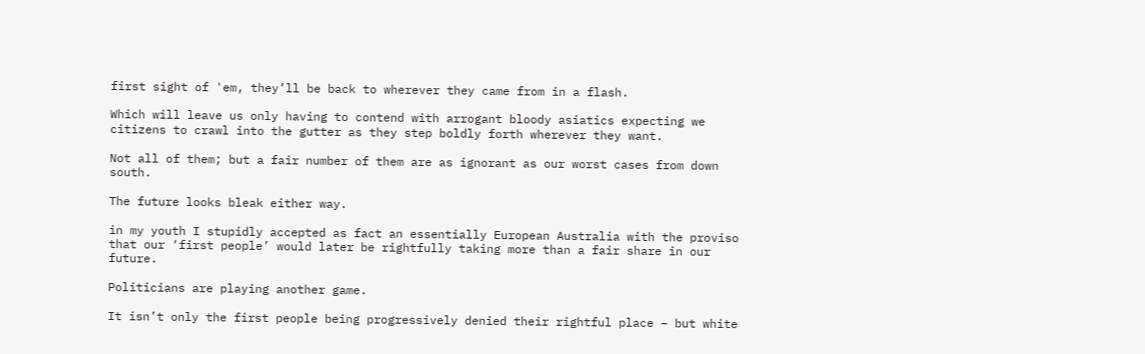first sight of 'em, they’ll be back to wherever they came from in a flash.

Which will leave us only having to contend with arrogant bloody asiatics expecting we citizens to crawl into the gutter as they step boldly forth wherever they want.

Not all of them; but a fair number of them are as ignorant as our worst cases from down south.

The future looks bleak either way.

in my youth I stupidly accepted as fact an essentially European Australia with the proviso that our ‘first people’ would later be rightfully taking more than a fair share in our future.

Politicians are playing another game.

It isn’t only the first people being progressively denied their rightful place – but white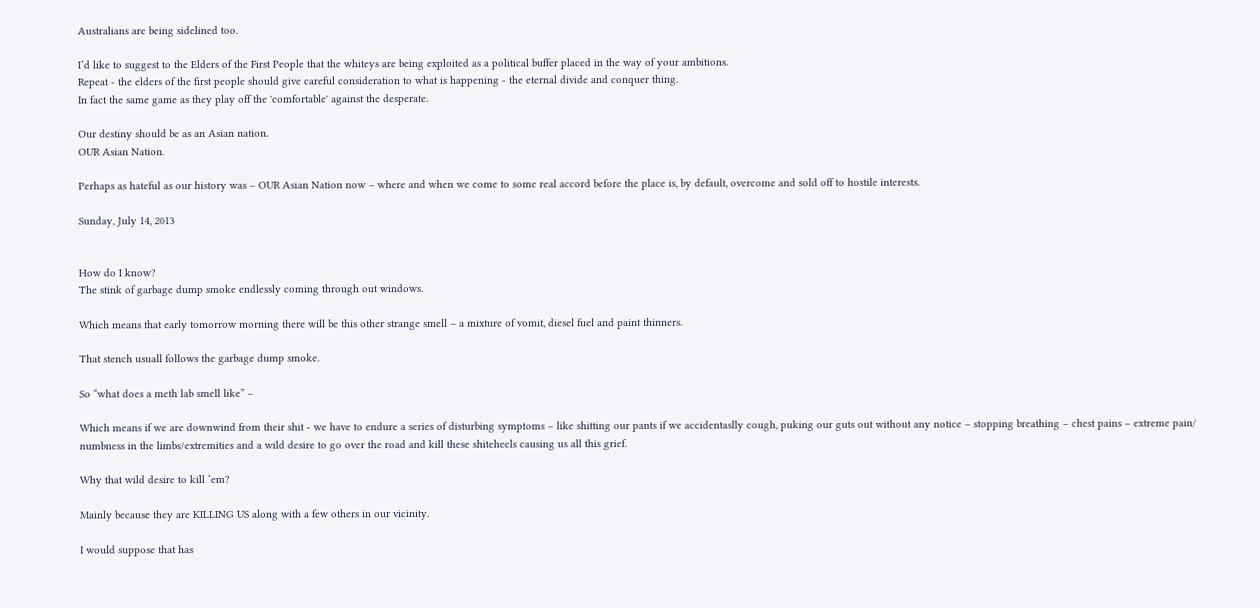Australians are being sidelined too.

I’d like to suggest to the Elders of the First People that the whiteys are being exploited as a political buffer placed in the way of your ambitions.
Repeat - the elders of the first people should give careful consideration to what is happening - the eternal divide and conquer thing.
In fact the same game as they play off the 'comfortable' against the desperate.

Our destiny should be as an Asian nation.
OUR Asian Nation.

Perhaps as hateful as our history was – OUR Asian Nation now – where and when we come to some real accord before the place is, by default, overcome and sold off to hostile interests.

Sunday, July 14, 2013


How do I know?
The stink of garbage dump smoke endlessly coming through out windows.

Which means that early tomorrow morning there will be this other strange smell – a mixture of vomit, diesel fuel and paint thinners.

That stench usuall follows the garbage dump smoke.

So “what does a meth lab smell like” –

Which means if we are downwind from their shit - we have to endure a series of disturbing symptoms – like shitting our pants if we accidentaslly cough, puking our guts out without any notice – stopping breathing – chest pains – extreme pain/ numbness in the limbs/extremities and a wild desire to go over the road and kill these shiteheels causing us all this grief.

Why that wild desire to kill ‘em?

Mainly because they are KILLING US along with a few others in our vicinity.

I would suppose that has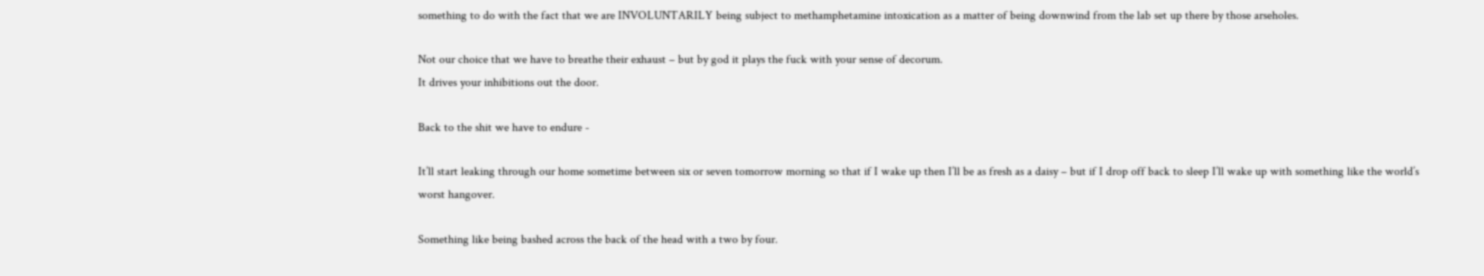something to do with the fact that we are INVOLUNTARILY being subject to methamphetamine intoxication as a matter of being downwind from the lab set up there by those arseholes.

Not our choice that we have to breathe their exhaust – but by god it plays the fuck with your sense of decorum.
It drives your inhibitions out the door.

Back to the shit we have to endure -

It’ll start leaking through our home sometime between six or seven tomorrow morning so that if I wake up then I’ll be as fresh as a daisy – but if I drop off back to sleep I’ll wake up with something like the world’s worst hangover.

Something like being bashed across the back of the head with a two by four.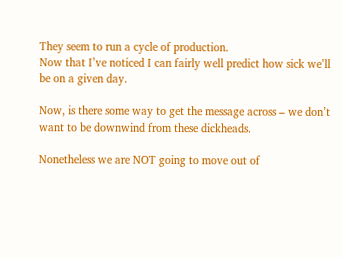They seem to run a cycle of production.
Now that I’ve noticed I can fairly well predict how sick we’ll be on a given day.

Now, is there some way to get the message across – we don’t want to be downwind from these dickheads.

Nonetheless we are NOT going to move out of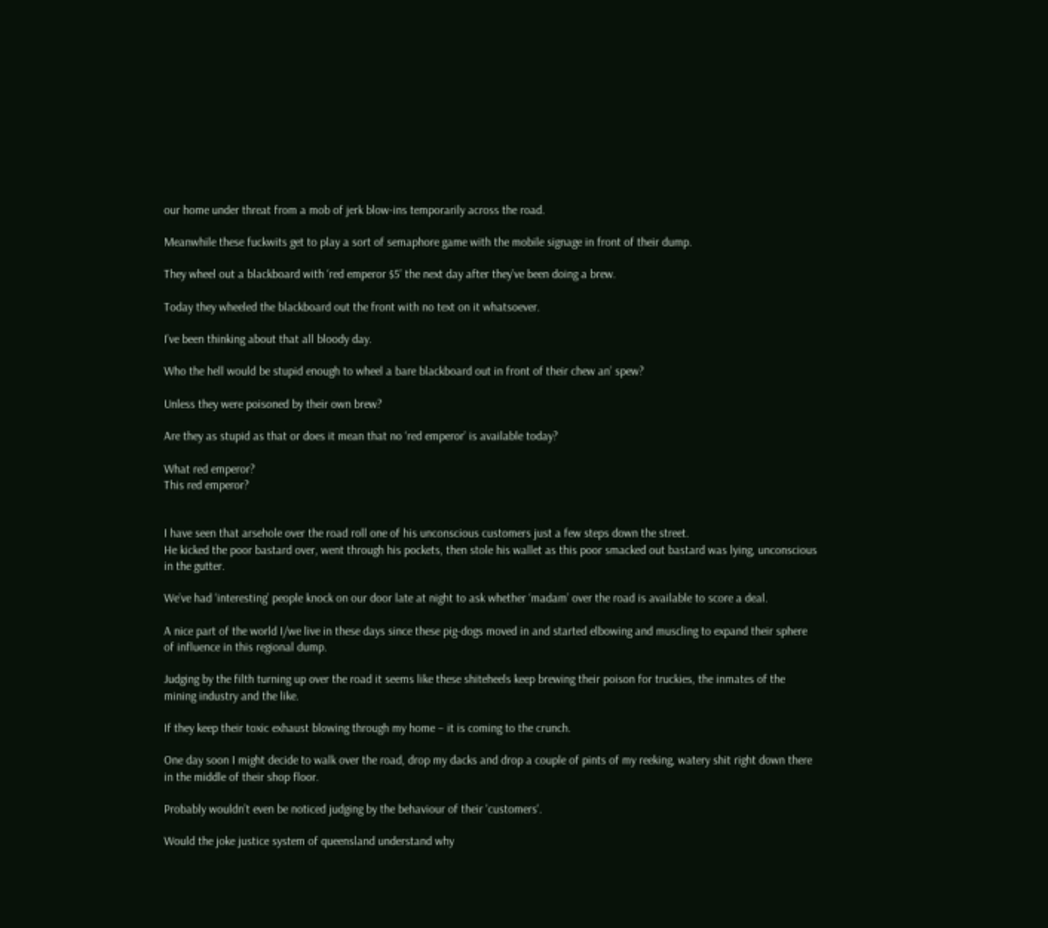our home under threat from a mob of jerk blow-ins temporarily across the road.

Meanwhile these fuckwits get to play a sort of semaphore game with the mobile signage in front of their dump.

They wheel out a blackboard with ‘red emperor $5’ the next day after they’ve been doing a brew.

Today they wheeled the blackboard out the front with no text on it whatsoever.

I’ve been thinking about that all bloody day.

Who the hell would be stupid enough to wheel a bare blackboard out in front of their chew an’ spew?

Unless they were poisoned by their own brew?

Are they as stupid as that or does it mean that no ‘red emperor’ is available today?

What red emperor?
This red emperor?


I have seen that arsehole over the road roll one of his unconscious customers just a few steps down the street.
He kicked the poor bastard over, went through his pockets, then stole his wallet as this poor smacked out bastard was lying, unconscious in the gutter.

We’ve had ‘interesting’ people knock on our door late at night to ask whether ‘madam’ over the road is available to score a deal.

A nice part of the world I/we live in these days since these pig-dogs moved in and started elbowing and muscling to expand their sphere of influence in this regional dump.

Judging by the filth turning up over the road it seems like these shiteheels keep brewing their poison for truckies, the inmates of the mining industry and the like.

If they keep their toxic exhaust blowing through my home – it is coming to the crunch.

One day soon I might decide to walk over the road, drop my dacks and drop a couple of pints of my reeking, watery shit right down there in the middle of their shop floor.

Probably wouldn’t even be noticed judging by the behaviour of their 'customers'.

Would the joke justice system of queensland understand why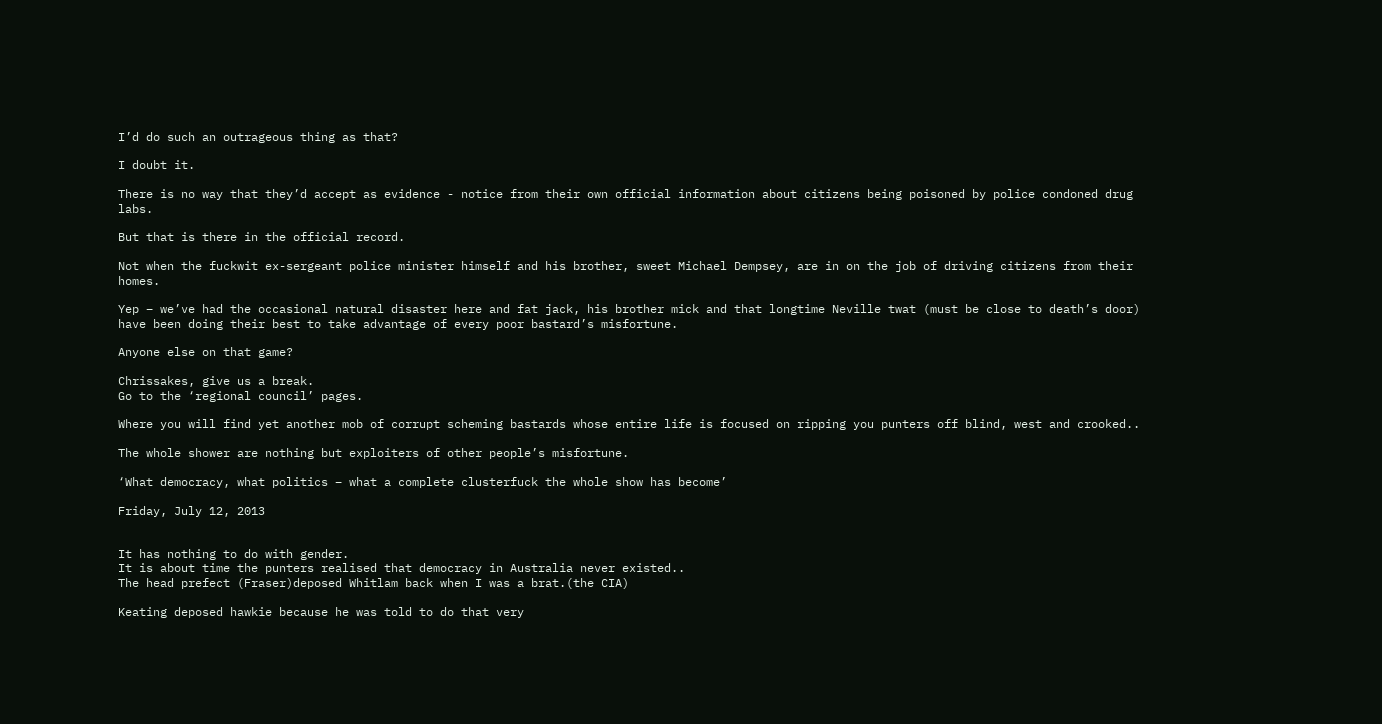I’d do such an outrageous thing as that?

I doubt it.

There is no way that they’d accept as evidence - notice from their own official information about citizens being poisoned by police condoned drug labs.

But that is there in the official record.

Not when the fuckwit ex-sergeant police minister himself and his brother, sweet Michael Dempsey, are in on the job of driving citizens from their homes.

Yep – we’ve had the occasional natural disaster here and fat jack, his brother mick and that longtime Neville twat (must be close to death’s door) have been doing their best to take advantage of every poor bastard’s misfortune.

Anyone else on that game?

Chrissakes, give us a break.
Go to the ‘regional council’ pages.

Where you will find yet another mob of corrupt scheming bastards whose entire life is focused on ripping you punters off blind, west and crooked..

The whole shower are nothing but exploiters of other people’s misfortune.

‘What democracy, what politics – what a complete clusterfuck the whole show has become’

Friday, July 12, 2013


It has nothing to do with gender.
It is about time the punters realised that democracy in Australia never existed..
The head prefect (Fraser)deposed Whitlam back when I was a brat.(the CIA)

Keating deposed hawkie because he was told to do that very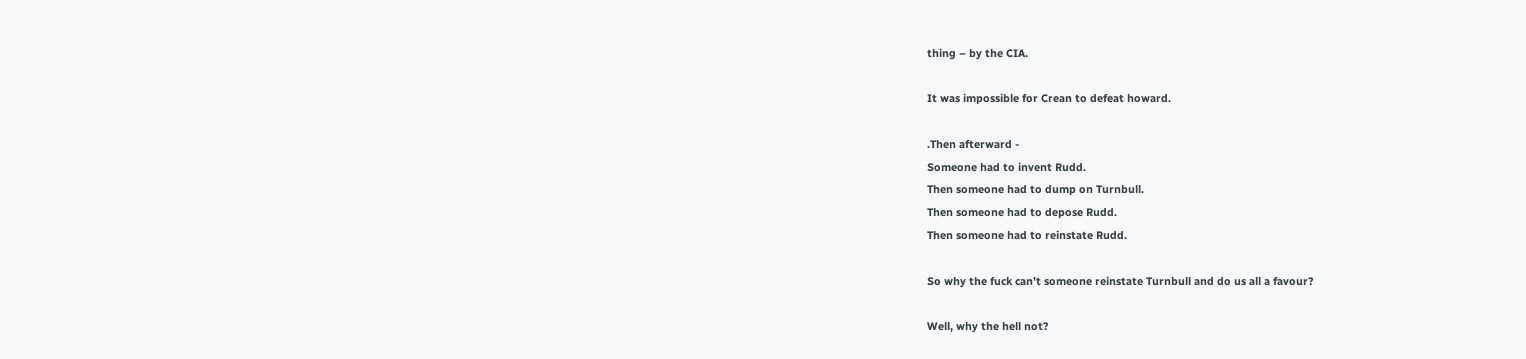thing – by the CIA.

It was impossible for Crean to defeat howard.

.Then afterward -
Someone had to invent Rudd.
Then someone had to dump on Turnbull.
Then someone had to depose Rudd.
Then someone had to reinstate Rudd.

So why the fuck can’t someone reinstate Turnbull and do us all a favour?

Well, why the hell not?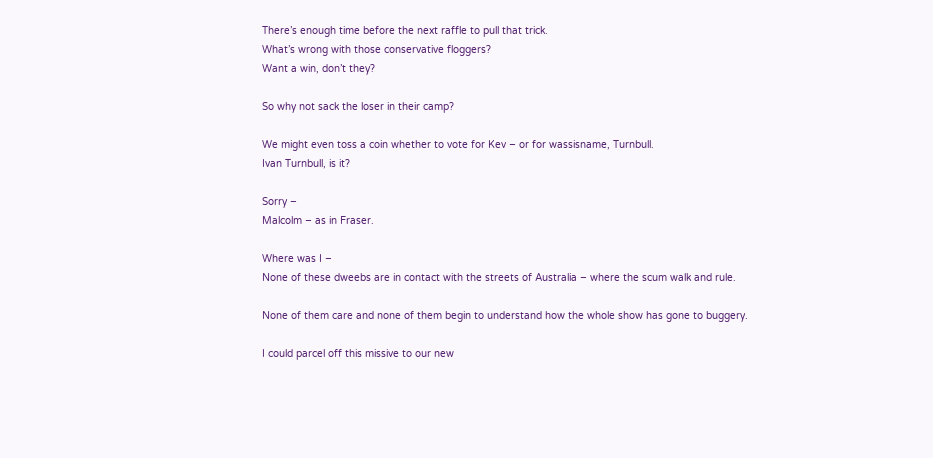There’s enough time before the next raffle to pull that trick.
What’s wrong with those conservative floggers?
Want a win, don’t they?

So why not sack the loser in their camp?

We might even toss a coin whether to vote for Kev – or for wassisname, Turnbull.
Ivan Turnbull, is it?

Sorry –
Malcolm – as in Fraser.

Where was I –
None of these dweebs are in contact with the streets of Australia – where the scum walk and rule.

None of them care and none of them begin to understand how the whole show has gone to buggery.

I could parcel off this missive to our new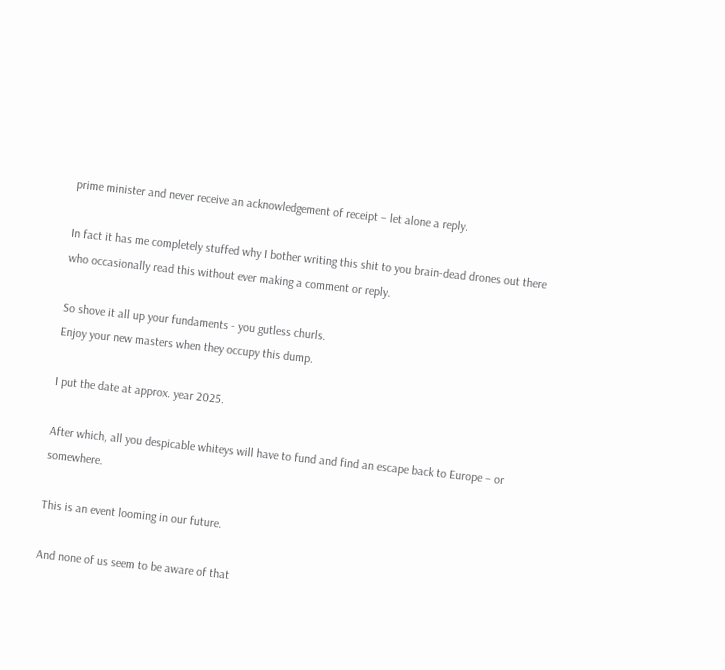prime minister and never receive an acknowledgement of receipt – let alone a reply.

In fact it has me completely stuffed why I bother writing this shit to you brain-dead drones out there who occasionally read this without ever making a comment or reply.

So shove it all up your fundaments - you gutless churls.
Enjoy your new masters when they occupy this dump.

I put the date at approx. year 2025.

After which, all you despicable whiteys will have to fund and find an escape back to Europe – or somewhere.

This is an event looming in our future.

And none of us seem to be aware of that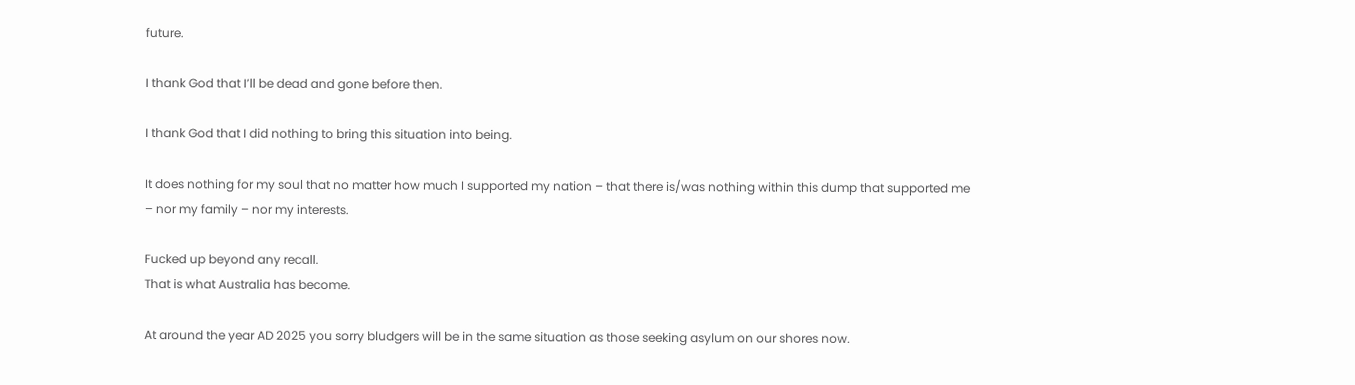future.

I thank God that I’ll be dead and gone before then.

I thank God that I did nothing to bring this situation into being.

It does nothing for my soul that no matter how much I supported my nation – that there is/was nothing within this dump that supported me – nor my family – nor my interests.

Fucked up beyond any recall.
That is what Australia has become.

At around the year AD 2025 you sorry bludgers will be in the same situation as those seeking asylum on our shores now.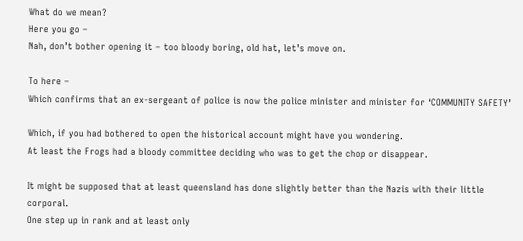What do we mean?
Here you go –
Nah, don’t bother opening it – too bloody boring, old hat, let’s move on.

To here –
Which confirms that an ex-sergeant of police is now the police minister and minister for ‘COMMUNITY SAFETY’

Which, if you had bothered to open the historical account might have you wondering.
At least the Frogs had a bloody committee deciding who was to get the chop or disappear.

It might be supposed that at least queensland has done slightly better than the Nazis with their little corporal.
One step up in rank and at least only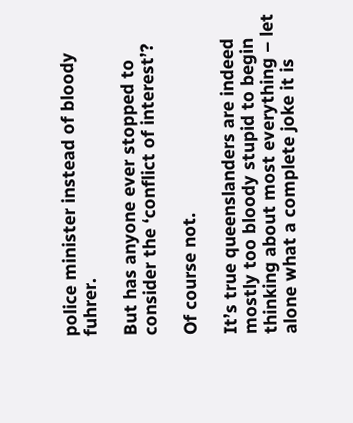police minister instead of bloody fuhrer.

But has anyone ever stopped to consider the ‘conflict of interest’?

Of course not.

It’s true queenslanders are indeed mostly too bloody stupid to begin thinking about most everything – let alone what a complete joke it is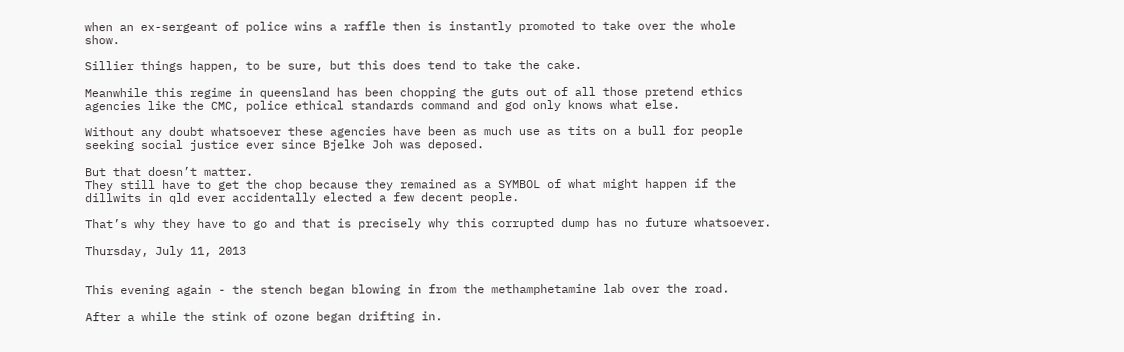when an ex-sergeant of police wins a raffle then is instantly promoted to take over the whole show.

Sillier things happen, to be sure, but this does tend to take the cake.

Meanwhile this regime in queensland has been chopping the guts out of all those pretend ethics agencies like the CMC, police ethical standards command and god only knows what else.

Without any doubt whatsoever these agencies have been as much use as tits on a bull for people seeking social justice ever since Bjelke Joh was deposed.

But that doesn’t matter.
They still have to get the chop because they remained as a SYMBOL of what might happen if the dillwits in qld ever accidentally elected a few decent people.

That’s why they have to go and that is precisely why this corrupted dump has no future whatsoever.

Thursday, July 11, 2013


This evening again - the stench began blowing in from the methamphetamine lab over the road.

After a while the stink of ozone began drifting in.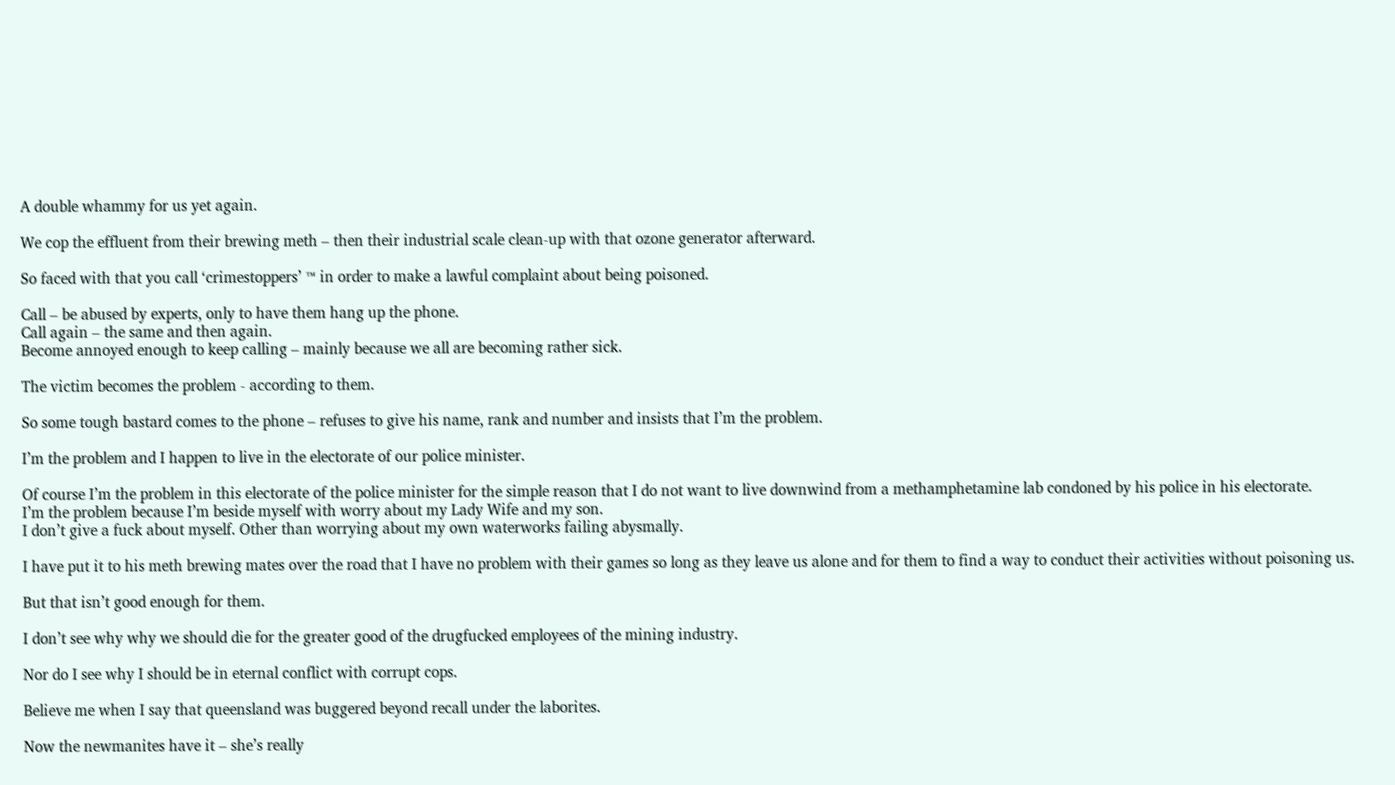A double whammy for us yet again.

We cop the effluent from their brewing meth – then their industrial scale clean-up with that ozone generator afterward.

So faced with that you call ‘crimestoppers’ ™ in order to make a lawful complaint about being poisoned.

Call – be abused by experts, only to have them hang up the phone.
Call again – the same and then again.
Become annoyed enough to keep calling – mainly because we all are becoming rather sick.

The victim becomes the problem - according to them.

So some tough bastard comes to the phone – refuses to give his name, rank and number and insists that I’m the problem.

I’m the problem and I happen to live in the electorate of our police minister.

Of course I’m the problem in this electorate of the police minister for the simple reason that I do not want to live downwind from a methamphetamine lab condoned by his police in his electorate.
I’m the problem because I’m beside myself with worry about my Lady Wife and my son.
I don’t give a fuck about myself. Other than worrying about my own waterworks failing abysmally.

I have put it to his meth brewing mates over the road that I have no problem with their games so long as they leave us alone and for them to find a way to conduct their activities without poisoning us.

But that isn’t good enough for them.

I don’t see why why we should die for the greater good of the drugfucked employees of the mining industry.

Nor do I see why I should be in eternal conflict with corrupt cops.

Believe me when I say that queensland was buggered beyond recall under the laborites.

Now the newmanites have it – she’s really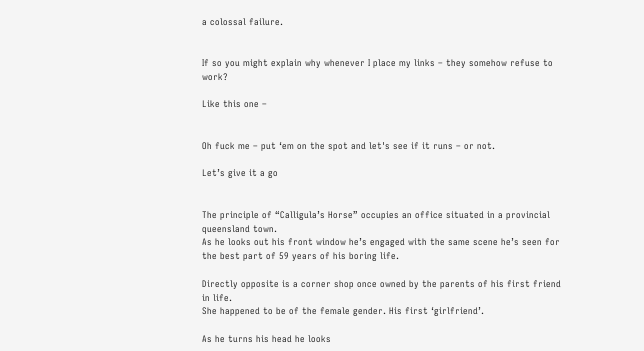a colossal failure.


If so you might explain why whenever I place my links – they somehow refuse to work?

Like this one –


Oh fuck me – put ‘em on the spot and let's see if it runs – or not.

Let’s give it a go


The principle of “Calligula’s Horse” occupies an office situated in a provincial queensland town.
As he looks out his front window he’s engaged with the same scene he’s seen for the best part of 59 years of his boring life.

Directly opposite is a corner shop once owned by the parents of his first friend in life.
She happened to be of the female gender. His first ‘girlfriend’.

As he turns his head he looks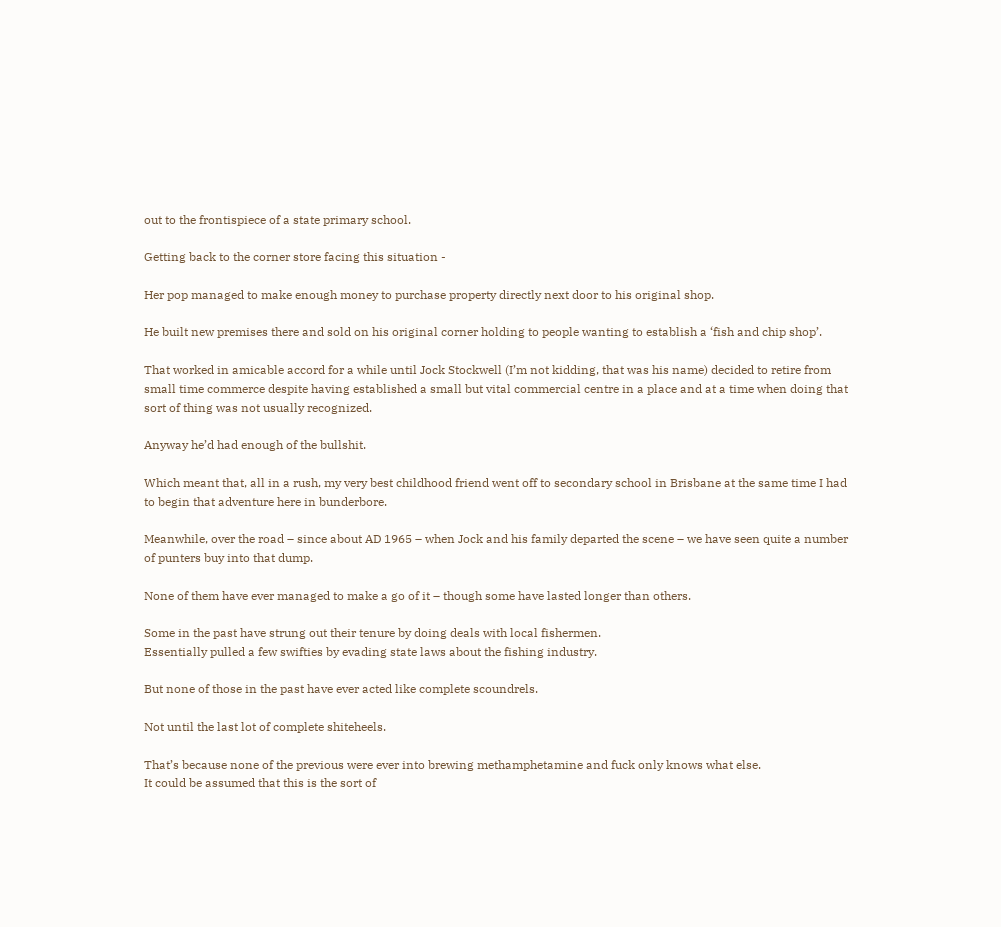out to the frontispiece of a state primary school.

Getting back to the corner store facing this situation -

Her pop managed to make enough money to purchase property directly next door to his original shop.

He built new premises there and sold on his original corner holding to people wanting to establish a ‘fish and chip shop’.

That worked in amicable accord for a while until Jock Stockwell (I’m not kidding, that was his name) decided to retire from small time commerce despite having established a small but vital commercial centre in a place and at a time when doing that sort of thing was not usually recognized.

Anyway he’d had enough of the bullshit.

Which meant that, all in a rush, my very best childhood friend went off to secondary school in Brisbane at the same time I had to begin that adventure here in bunderbore.

Meanwhile, over the road – since about AD 1965 – when Jock and his family departed the scene – we have seen quite a number of punters buy into that dump.

None of them have ever managed to make a go of it – though some have lasted longer than others.

Some in the past have strung out their tenure by doing deals with local fishermen.
Essentially pulled a few swifties by evading state laws about the fishing industry.

But none of those in the past have ever acted like complete scoundrels.

Not until the last lot of complete shiteheels.

That’s because none of the previous were ever into brewing methamphetamine and fuck only knows what else.
It could be assumed that this is the sort of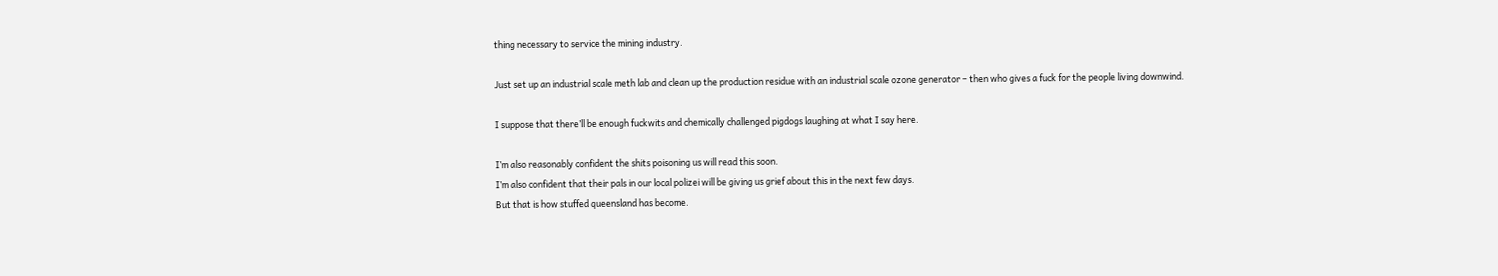thing necessary to service the mining industry.

Just set up an industrial scale meth lab and clean up the production residue with an industrial scale ozone generator – then who gives a fuck for the people living downwind.

I suppose that there’ll be enough fuckwits and chemically challenged pigdogs laughing at what I say here.

I’m also reasonably confident the shits poisoning us will read this soon.
I’m also confident that their pals in our local polizei will be giving us grief about this in the next few days.
But that is how stuffed queensland has become.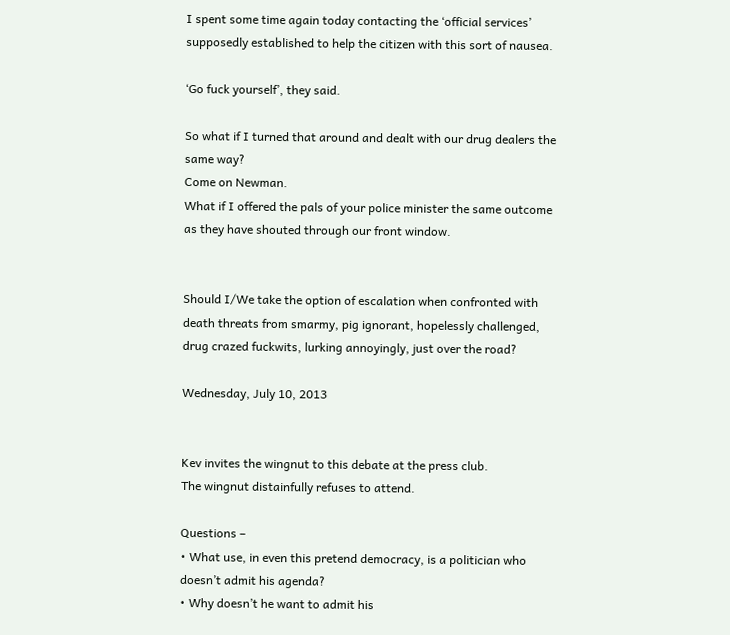I spent some time again today contacting the ‘official services’ supposedly established to help the citizen with this sort of nausea.

‘Go fuck yourself’, they said.

So what if I turned that around and dealt with our drug dealers the same way?
Come on Newman.
What if I offered the pals of your police minister the same outcome as they have shouted through our front window.


Should I/We take the option of escalation when confronted with death threats from smarmy, pig ignorant, hopelessly challenged, drug crazed fuckwits, lurking annoyingly, just over the road?

Wednesday, July 10, 2013


Kev invites the wingnut to this debate at the press club.
The wingnut distainfully refuses to attend.

Questions –
• What use, in even this pretend democracy, is a politician who doesn’t admit his agenda?
• Why doesn’t he want to admit his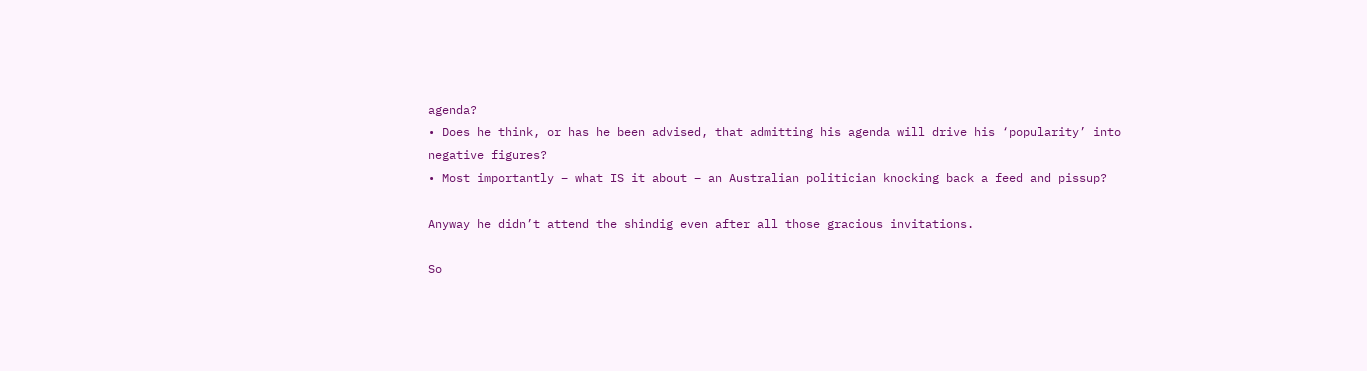agenda?
• Does he think, or has he been advised, that admitting his agenda will drive his ‘popularity’ into negative figures?
• Most importantly – what IS it about – an Australian politician knocking back a feed and pissup?

Anyway he didn’t attend the shindig even after all those gracious invitations.

So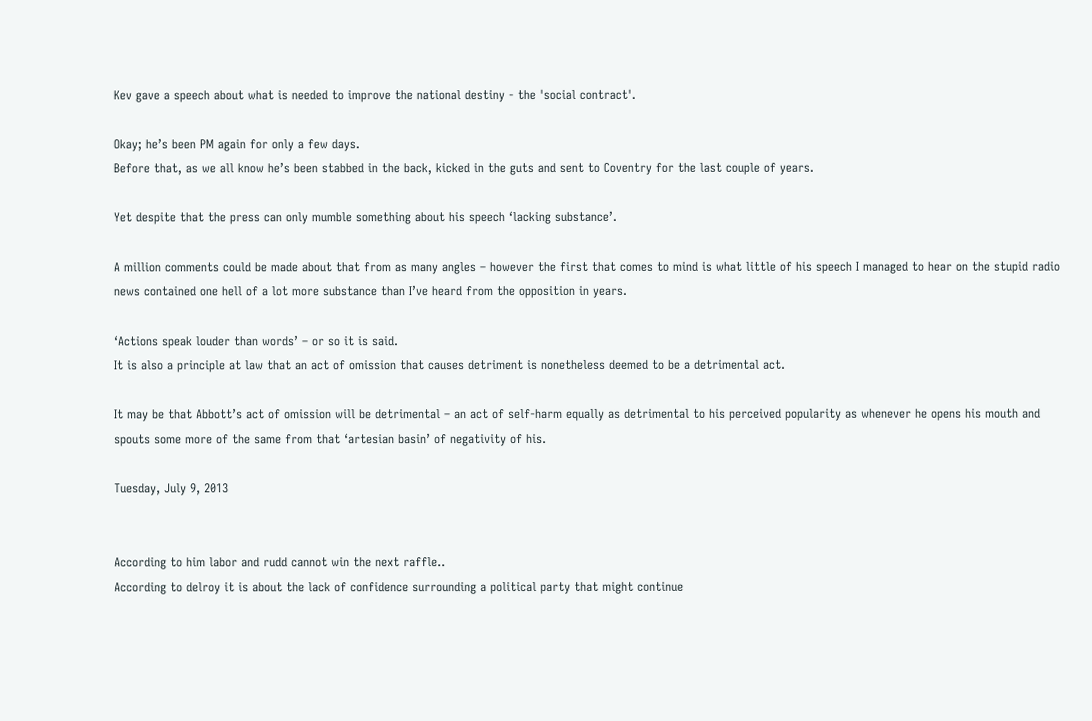Kev gave a speech about what is needed to improve the national destiny - the 'social contract'.

Okay; he’s been PM again for only a few days.
Before that, as we all know he’s been stabbed in the back, kicked in the guts and sent to Coventry for the last couple of years.

Yet despite that the press can only mumble something about his speech ‘lacking substance’.

A million comments could be made about that from as many angles – however the first that comes to mind is what little of his speech I managed to hear on the stupid radio news contained one hell of a lot more substance than I’ve heard from the opposition in years.

‘Actions speak louder than words’ – or so it is said.
It is also a principle at law that an act of omission that causes detriment is nonetheless deemed to be a detrimental act.

It may be that Abbott’s act of omission will be detrimental – an act of self-harm equally as detrimental to his perceived popularity as whenever he opens his mouth and spouts some more of the same from that ‘artesian basin’ of negativity of his.

Tuesday, July 9, 2013


According to him labor and rudd cannot win the next raffle..
According to delroy it is about the lack of confidence surrounding a political party that might continue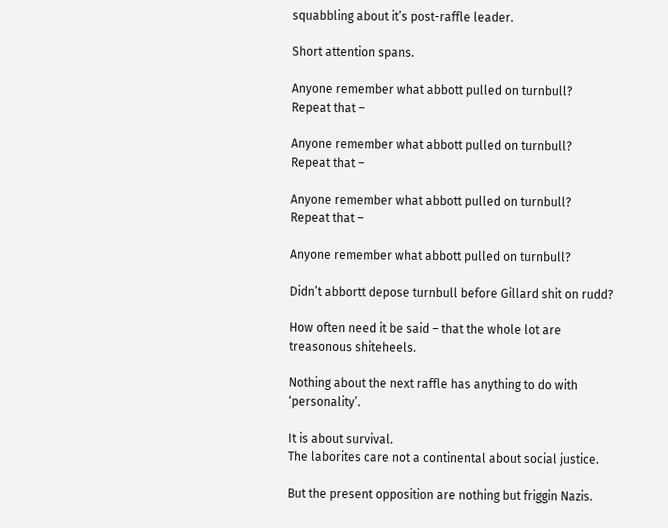squabbling about it’s post-raffle leader.

Short attention spans.

Anyone remember what abbott pulled on turnbull?
Repeat that –

Anyone remember what abbott pulled on turnbull?
Repeat that –

Anyone remember what abbott pulled on turnbull?
Repeat that –

Anyone remember what abbott pulled on turnbull?

Didn’t abbortt depose turnbull before Gillard shit on rudd?

How often need it be said – that the whole lot are treasonous shiteheels.

Nothing about the next raffle has anything to do with ‘personality’.

It is about survival.
The laborites care not a continental about social justice.

But the present opposition are nothing but friggin Nazis.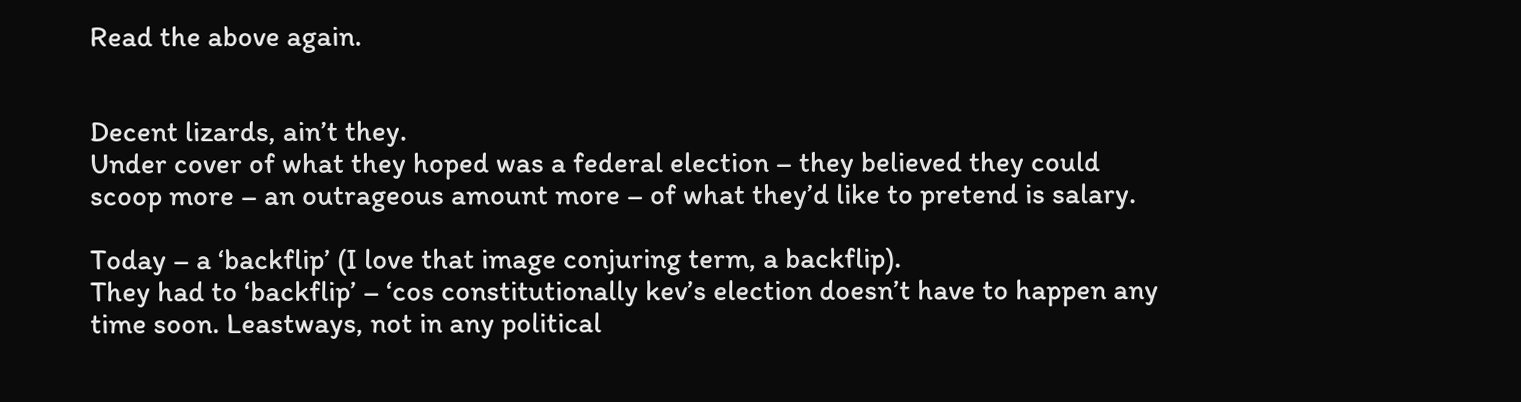Read the above again.


Decent lizards, ain’t they.
Under cover of what they hoped was a federal election – they believed they could scoop more – an outrageous amount more – of what they’d like to pretend is salary.

Today – a ‘backflip’ (I love that image conjuring term, a backflip).
They had to ‘backflip’ – ‘cos constitutionally kev’s election doesn’t have to happen any time soon. Leastways, not in any political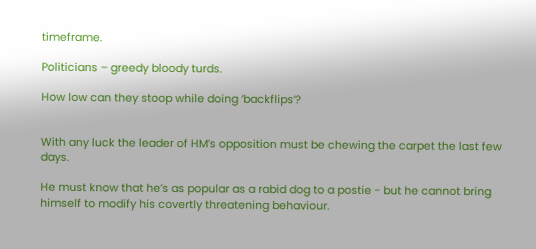timeframe.

Politicians – greedy bloody turds.

How low can they stoop while doing ‘backflips’?


With any luck the leader of HM’s opposition must be chewing the carpet the last few days.

He must know that he’s as popular as a rabid dog to a postie - but he cannot bring himself to modify his covertly threatening behaviour.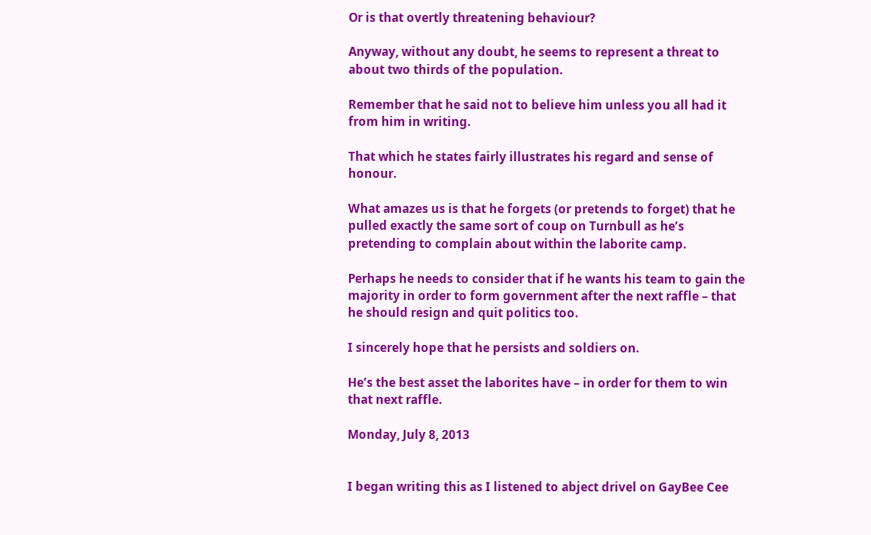Or is that overtly threatening behaviour?

Anyway, without any doubt, he seems to represent a threat to about two thirds of the population.

Remember that he said not to believe him unless you all had it from him in writing.

That which he states fairly illustrates his regard and sense of honour.

What amazes us is that he forgets (or pretends to forget) that he pulled exactly the same sort of coup on Turnbull as he’s pretending to complain about within the laborite camp.

Perhaps he needs to consider that if he wants his team to gain the majority in order to form government after the next raffle – that he should resign and quit politics too.

I sincerely hope that he persists and soldiers on.

He’s the best asset the laborites have – in order for them to win that next raffle.

Monday, July 8, 2013


I began writing this as I listened to abject drivel on GayBee Cee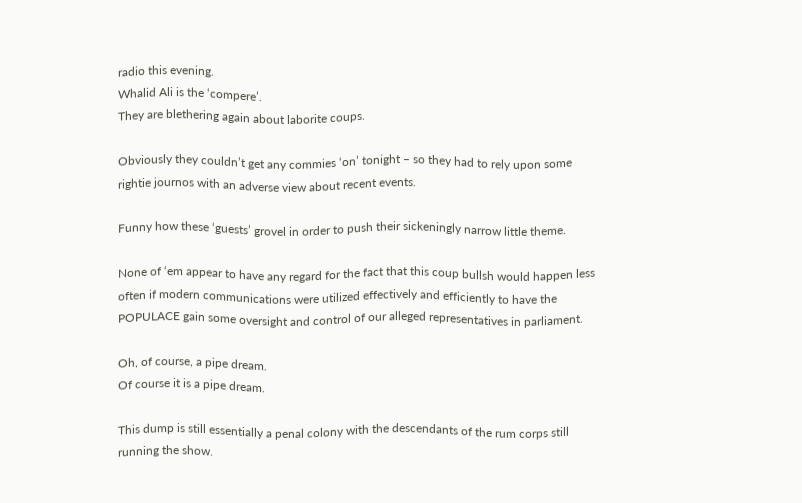radio this evening.
Whalid Ali is the ‘compere’.
They are blethering again about laborite coups.

Obviously they couldn’t get any commies ‘on’ tonight – so they had to rely upon some rightie journos with an adverse view about recent events.

Funny how these ‘guests’ grovel in order to push their sickeningly narrow little theme.

None of ‘em appear to have any regard for the fact that this coup bullsh would happen less often if modern communications were utilized effectively and efficiently to have the POPULACE gain some oversight and control of our alleged representatives in parliament.

Oh, of course, a pipe dream.
Of course it is a pipe dream.

This dump is still essentially a penal colony with the descendants of the rum corps still running the show.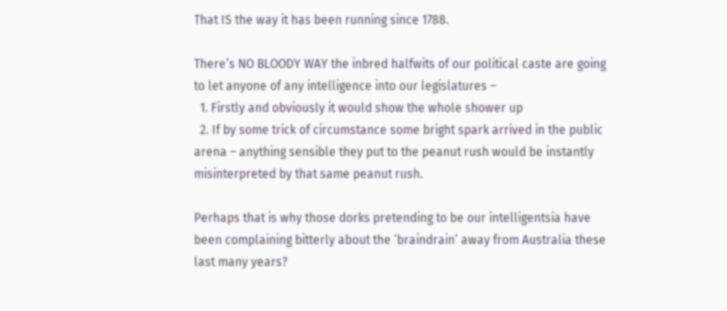That IS the way it has been running since 1788.

There’s NO BLOODY WAY the inbred halfwits of our political caste are going to let anyone of any intelligence into our legislatures –
  1. Firstly and obviously it would show the whole shower up
  2. If by some trick of circumstance some bright spark arrived in the public arena – anything sensible they put to the peanut rush would be instantly misinterpreted by that same peanut rush.

Perhaps that is why those dorks pretending to be our intelligentsia have been complaining bitterly about the ‘braindrain’ away from Australia these last many years?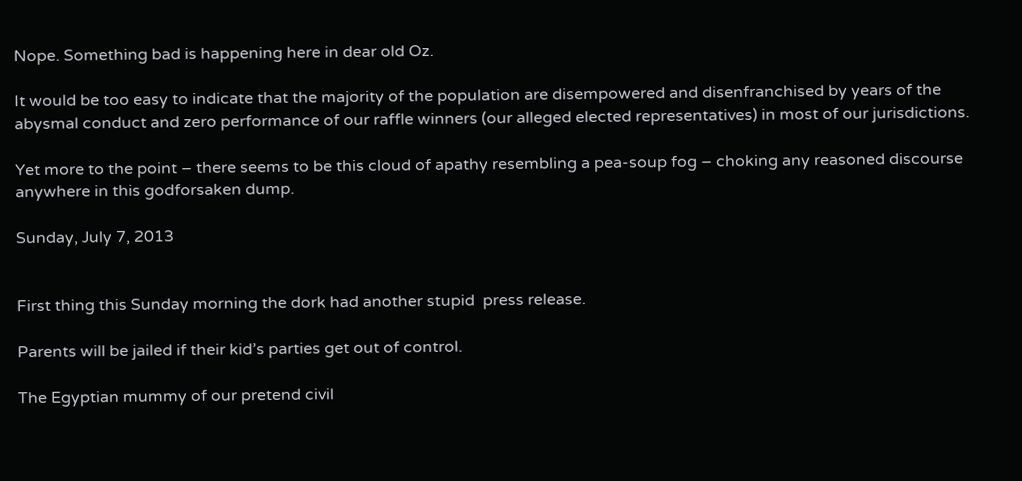Nope. Something bad is happening here in dear old Oz.

It would be too easy to indicate that the majority of the population are disempowered and disenfranchised by years of the abysmal conduct and zero performance of our raffle winners (our alleged elected representatives) in most of our jurisdictions.

Yet more to the point – there seems to be this cloud of apathy resembling a pea-soup fog – choking any reasoned discourse anywhere in this godforsaken dump.

Sunday, July 7, 2013


First thing this Sunday morning the dork had another stupid  press release.

Parents will be jailed if their kid’s parties get out of control.

The Egyptian mummy of our pretend civil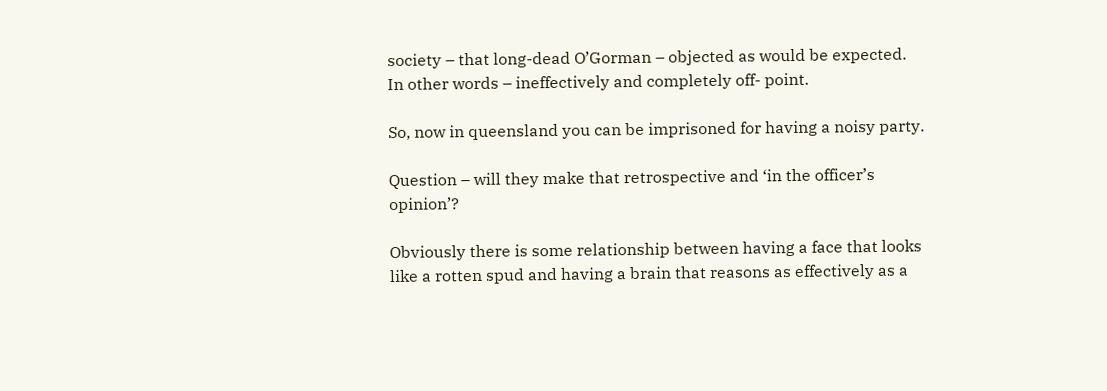society – that long-dead O’Gorman – objected as would be expected.
In other words – ineffectively and completely off- point.

So, now in queensland you can be imprisoned for having a noisy party.

Question – will they make that retrospective and ‘in the officer’s opinion’?

Obviously there is some relationship between having a face that looks like a rotten spud and having a brain that reasons as effectively as a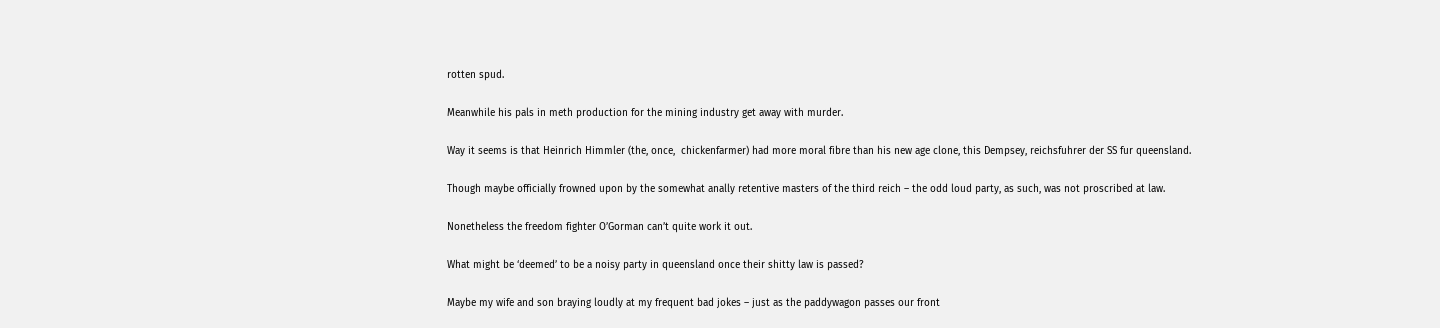rotten spud.

Meanwhile his pals in meth production for the mining industry get away with murder.

Way it seems is that Heinrich Himmler (the, once,  chickenfarmer) had more moral fibre than his new age clone, this Dempsey, reichsfuhrer der SS fur queensland.

Though maybe officially frowned upon by the somewhat anally retentive masters of the third reich – the odd loud party, as such, was not proscribed at law.

Nonetheless the freedom fighter O’Gorman can’t quite work it out.

What might be ‘deemed’ to be a noisy party in queensland once their shitty law is passed?

Maybe my wife and son braying loudly at my frequent bad jokes – just as the paddywagon passes our front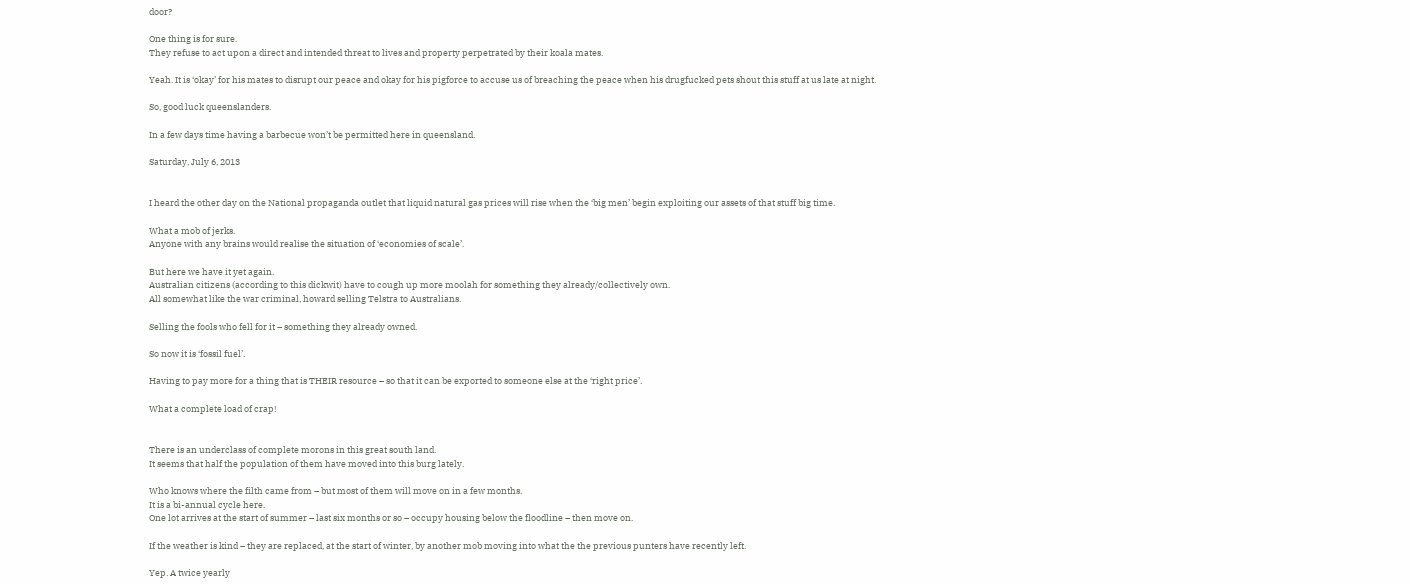door?

One thing is for sure.
They refuse to act upon a direct and intended threat to lives and property perpetrated by their koala mates.

Yeah. It is ‘okay’ for his mates to disrupt our peace and okay for his pigforce to accuse us of breaching the peace when his drugfucked pets shout this stuff at us late at night.

So, good luck queenslanders.

In a few days time having a barbecue won’t be permitted here in queensland.

Saturday, July 6, 2013


I heard the other day on the National propaganda outlet that liquid natural gas prices will rise when the ‘big men’ begin exploiting our assets of that stuff big time.

What a mob of jerks.
Anyone with any brains would realise the situation of ‘economies of scale’.

But here we have it yet again.
Australian citizens (according to this dickwit) have to cough up more moolah for something they already/collectively own.
All somewhat like the war criminal, howard selling Telstra to Australians.

Selling the fools who fell for it – something they already owned.

So now it is ‘fossil fuel’.

Having to pay more for a thing that is THEIR resource – so that it can be exported to someone else at the ‘right price’.

What a complete load of crap!


There is an underclass of complete morons in this great south land.
It seems that half the population of them have moved into this burg lately.

Who knows where the filth came from – but most of them will move on in a few months.
It is a bi-annual cycle here.
One lot arrives at the start of summer – last six months or so – occupy housing below the floodline – then move on.

If the weather is kind – they are replaced, at the start of winter, by another mob moving into what the the previous punters have recently left.

Yep. A twice yearly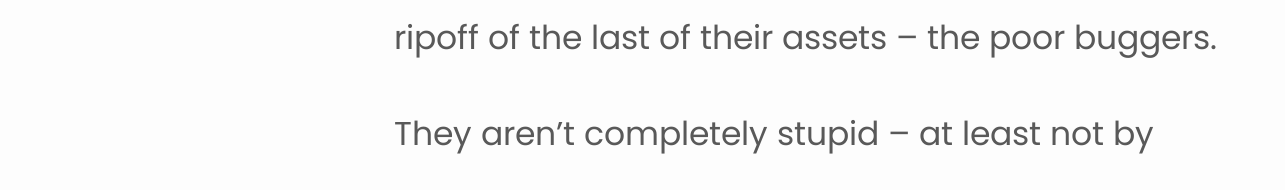ripoff of the last of their assets – the poor buggers.

They aren’t completely stupid – at least not by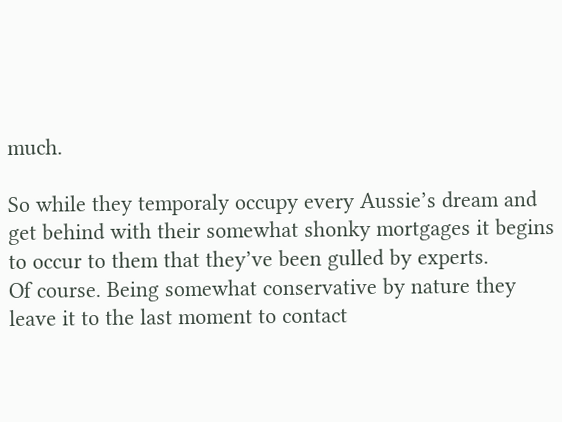much.

So while they temporaly occupy every Aussie’s dream and get behind with their somewhat shonky mortgages it begins to occur to them that they’ve been gulled by experts.
Of course. Being somewhat conservative by nature they leave it to the last moment to contact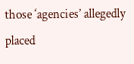those ‘agencies’ allegedly placed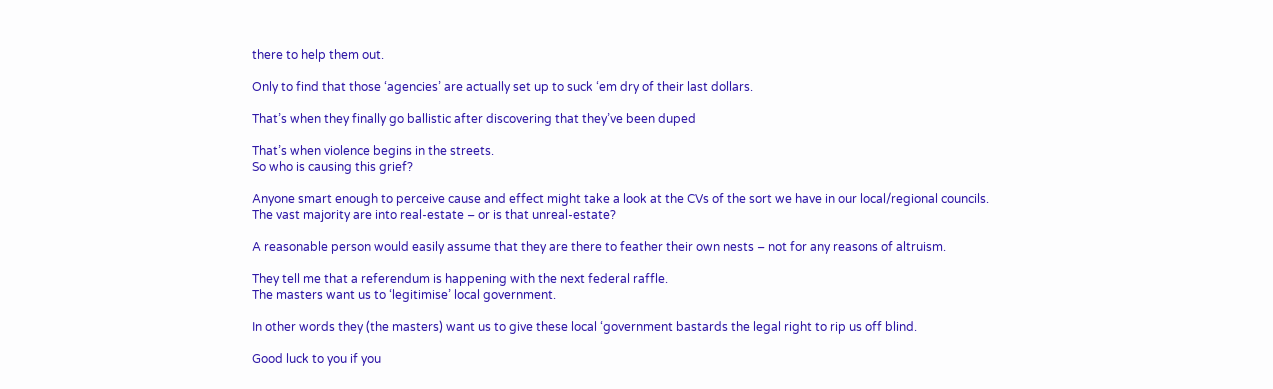there to help them out.

Only to find that those ‘agencies’ are actually set up to suck ‘em dry of their last dollars.

That’s when they finally go ballistic after discovering that they’ve been duped

That’s when violence begins in the streets.
So who is causing this grief?

Anyone smart enough to perceive cause and effect might take a look at the CVs of the sort we have in our local/regional councils.
The vast majority are into real-estate – or is that unreal-estate?

A reasonable person would easily assume that they are there to feather their own nests – not for any reasons of altruism.

They tell me that a referendum is happening with the next federal raffle.
The masters want us to ‘legitimise’ local government.

In other words they (the masters) want us to give these local ‘government bastards the legal right to rip us off blind.

Good luck to you if you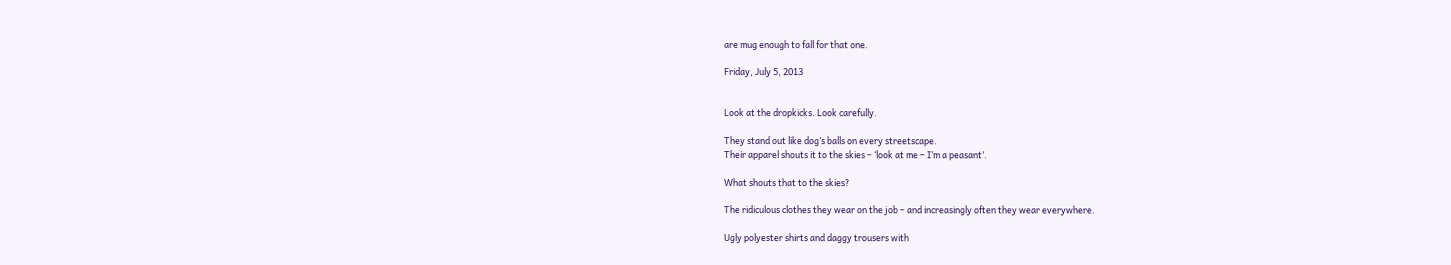are mug enough to fall for that one.

Friday, July 5, 2013


Look at the dropkicks. Look carefully.

They stand out like dog’s balls on every streetscape.
Their apparel shouts it to the skies – ‘look at me – I’m a peasant’.

What shouts that to the skies?

The ridiculous clothes they wear on the job – and increasingly often they wear everywhere.

Ugly polyester shirts and daggy trousers with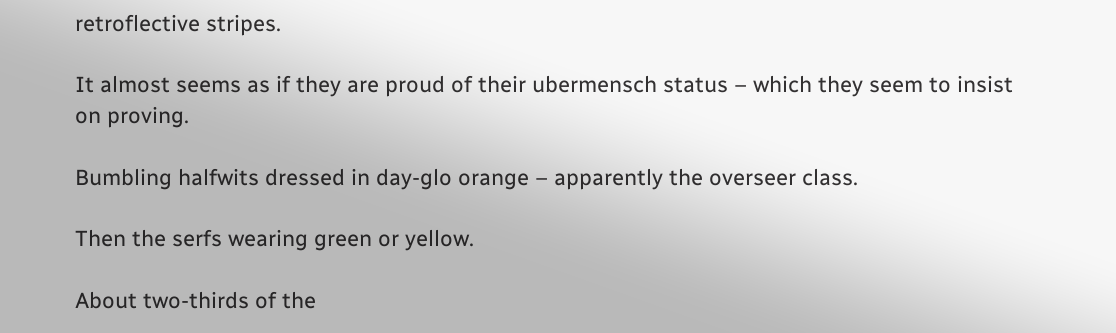retroflective stripes.

It almost seems as if they are proud of their ubermensch status – which they seem to insist on proving.

Bumbling halfwits dressed in day-glo orange – apparently the overseer class.

Then the serfs wearing green or yellow.

About two-thirds of the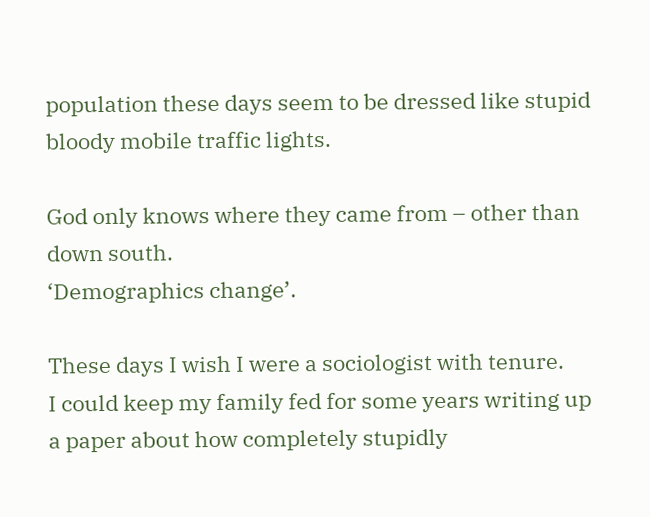population these days seem to be dressed like stupid bloody mobile traffic lights.

God only knows where they came from – other than down south.
‘Demographics change’.

These days I wish I were a sociologist with tenure.
I could keep my family fed for some years writing up a paper about how completely stupidly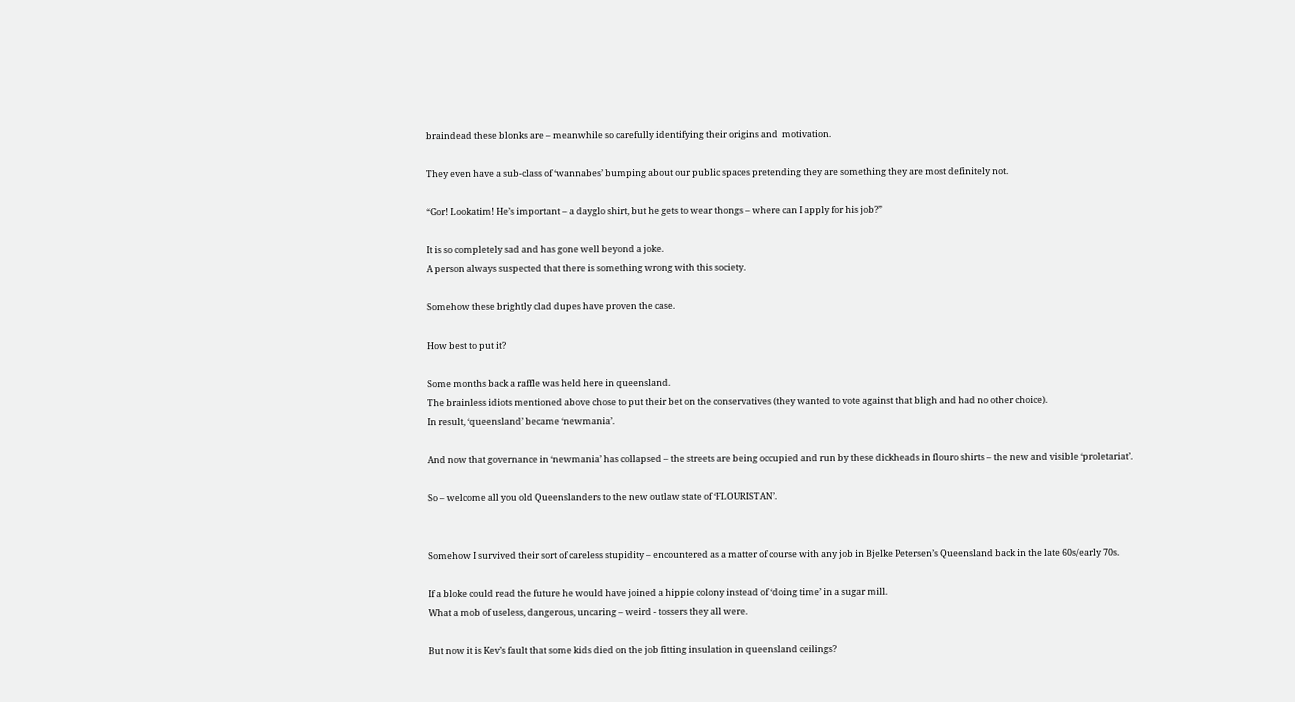braindead these blonks are – meanwhile so carefully identifying their origins and  motivation.

They even have a sub-class of ‘wannabes’ bumping about our public spaces pretending they are something they are most definitely not.

“Gor! Lookatim! He’s important – a dayglo shirt, but he gets to wear thongs – where can I apply for his job?”

It is so completely sad and has gone well beyond a joke.
A person always suspected that there is something wrong with this society.

Somehow these brightly clad dupes have proven the case.

How best to put it?

Some months back a raffle was held here in queensland.
The brainless idiots mentioned above chose to put their bet on the conservatives (they wanted to vote against that bligh and had no other choice).
In result, ‘queensland’ became ‘newmania’.

And now that governance in ‘newmania’ has collapsed – the streets are being occupied and run by these dickheads in flouro shirts – the new and visible ‘proletariat’.

So – welcome all you old Queenslanders to the new outlaw state of ‘FLOURISTAN’.


Somehow I survived their sort of careless stupidity – encountered as a matter of course with any job in Bjelke Petersen’s Queensland back in the late 60s/early 70s.

If a bloke could read the future he would have joined a hippie colony instead of ‘doing time’ in a sugar mill.
What a mob of useless, dangerous, uncaring – weird - tossers they all were.

But now it is Kev’s fault that some kids died on the job fitting insulation in queensland ceilings?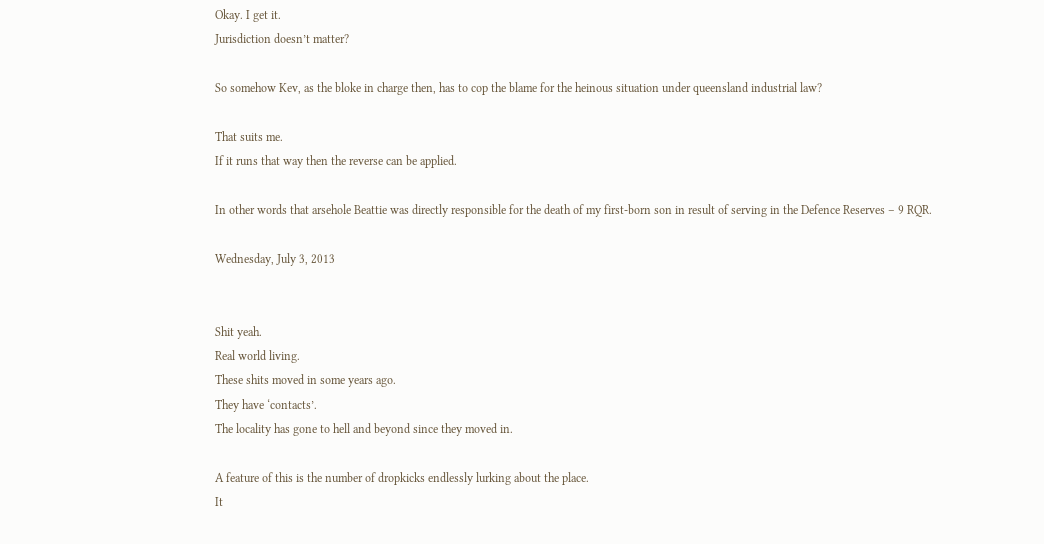Okay. I get it.
Jurisdiction doesn’t matter?

So somehow Kev, as the bloke in charge then, has to cop the blame for the heinous situation under queensland industrial law?

That suits me.
If it runs that way then the reverse can be applied.

In other words that arsehole Beattie was directly responsible for the death of my first-born son in result of serving in the Defence Reserves – 9 RQR.

Wednesday, July 3, 2013


Shit yeah.
Real world living.
These shits moved in some years ago.
They have ‘contacts’.
The locality has gone to hell and beyond since they moved in.

A feature of this is the number of dropkicks endlessly lurking about the place.
It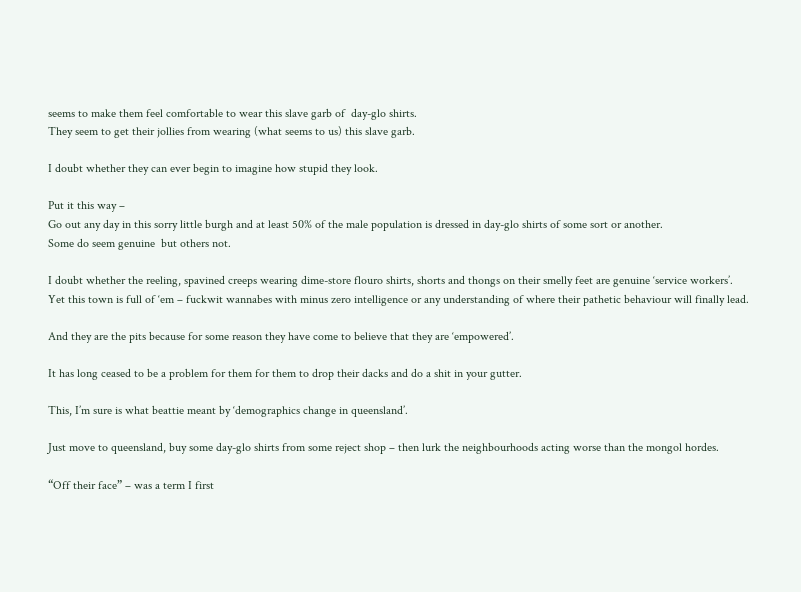seems to make them feel comfortable to wear this slave garb of  day-glo shirts.
They seem to get their jollies from wearing (what seems to us) this slave garb.

I doubt whether they can ever begin to imagine how stupid they look.

Put it this way –
Go out any day in this sorry little burgh and at least 50% of the male population is dressed in day-glo shirts of some sort or another.
Some do seem genuine  but others not.

I doubt whether the reeling, spavined creeps wearing dime-store flouro shirts, shorts and thongs on their smelly feet are genuine ‘service workers’.
Yet this town is full of ‘em – fuckwit wannabes with minus zero intelligence or any understanding of where their pathetic behaviour will finally lead.

And they are the pits because for some reason they have come to believe that they are ‘empowered’.

It has long ceased to be a problem for them for them to drop their dacks and do a shit in your gutter.

This, I’m sure is what beattie meant by ‘demographics change in queensland’.

Just move to queensland, buy some day-glo shirts from some reject shop – then lurk the neighbourhoods acting worse than the mongol hordes.

“Off their face” – was a term I first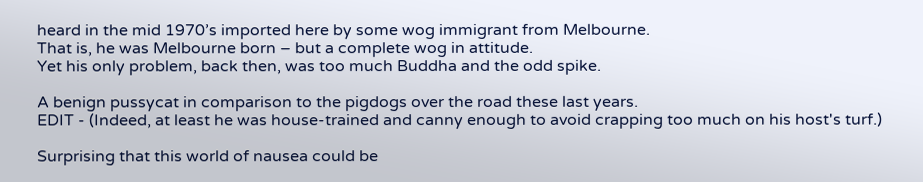heard in the mid 1970’s imported here by some wog immigrant from Melbourne.
That is, he was Melbourne born – but a complete wog in attitude.
Yet his only problem, back then, was too much Buddha and the odd spike.

A benign pussycat in comparison to the pigdogs over the road these last years.
EDIT - (Indeed, at least he was house-trained and canny enough to avoid crapping too much on his host's turf.)

Surprising that this world of nausea could be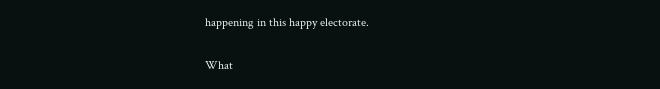happening in this happy electorate.

What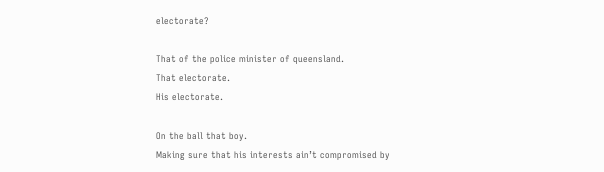electorate?

That of the police minister of queensland.
That electorate.
His electorate.

On the ball that boy.
Making sure that his interests ain’t compromised by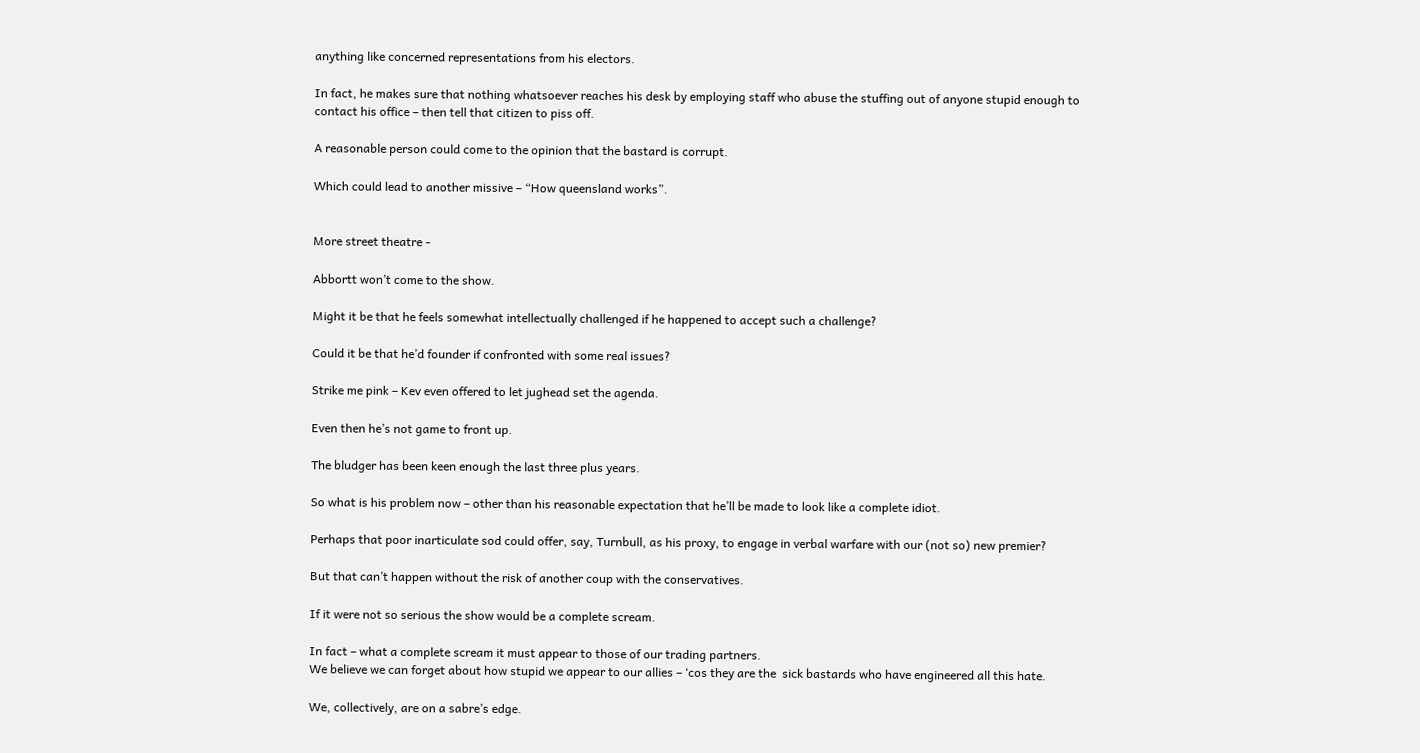anything like concerned representations from his electors.

In fact, he makes sure that nothing whatsoever reaches his desk by employing staff who abuse the stuffing out of anyone stupid enough to contact his office – then tell that citizen to piss off.

A reasonable person could come to the opinion that the bastard is corrupt.

Which could lead to another missive – “How queensland works”.


More street theatre -

Abbortt won’t come to the show.

Might it be that he feels somewhat intellectually challenged if he happened to accept such a challenge?

Could it be that he’d founder if confronted with some real issues?

Strike me pink – Kev even offered to let jughead set the agenda.

Even then he’s not game to front up.

The bludger has been keen enough the last three plus years.

So what is his problem now – other than his reasonable expectation that he’ll be made to look like a complete idiot.

Perhaps that poor inarticulate sod could offer, say, Turnbull, as his proxy, to engage in verbal warfare with our (not so) new premier?

But that can’t happen without the risk of another coup with the conservatives.

If it were not so serious the show would be a complete scream.

In fact – what a complete scream it must appear to those of our trading partners.
We believe we can forget about how stupid we appear to our allies – ‘cos they are the  sick bastards who have engineered all this hate.

We, collectively, are on a sabre’s edge.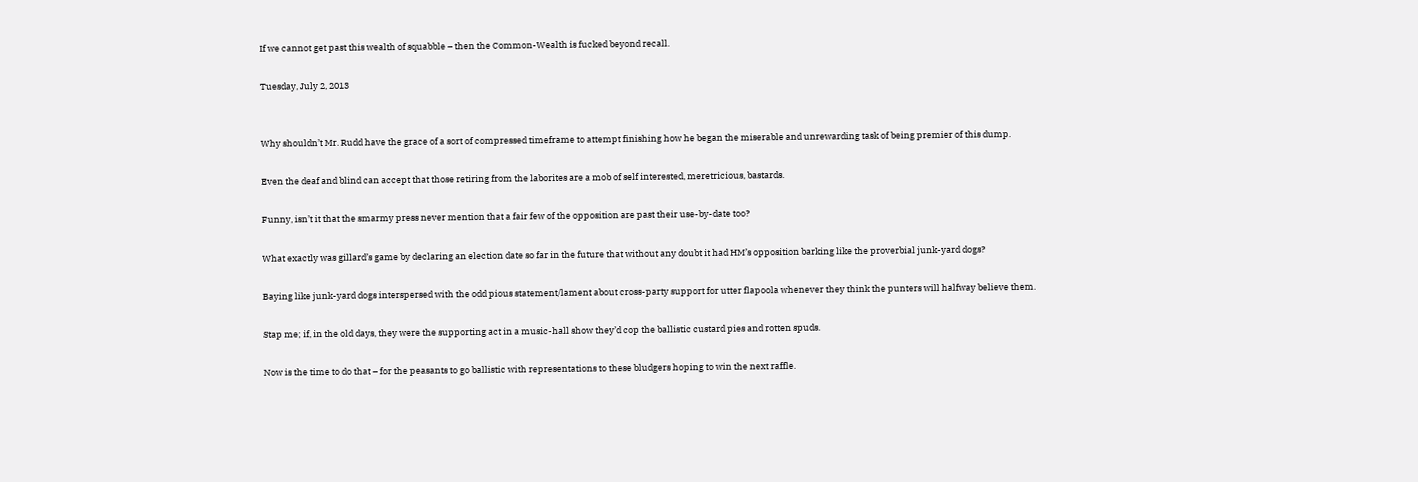If we cannot get past this wealth of squabble – then the Common-Wealth is fucked beyond recall.

Tuesday, July 2, 2013


Why shouldn’t Mr. Rudd have the grace of a sort of compressed timeframe to attempt finishing how he began the miserable and unrewarding task of being premier of this dump.

Even the deaf and blind can accept that those retiring from the laborites are a mob of self interested, meretricious, bastards.

Funny, isn’t it that the smarmy press never mention that a fair few of the opposition are past their use-by-date too?

What exactly was gillard’s game by declaring an election date so far in the future that without any doubt it had HM’s opposition barking like the proverbial junk-yard dogs?

Baying like junk-yard dogs interspersed with the odd pious statement/lament about cross-party support for utter flapoola whenever they think the punters will halfway believe them.

Stap me; if, in the old days, they were the supporting act in a music-hall show they’d cop the ballistic custard pies and rotten spuds.

Now is the time to do that – for the peasants to go ballistic with representations to these bludgers hoping to win the next raffle.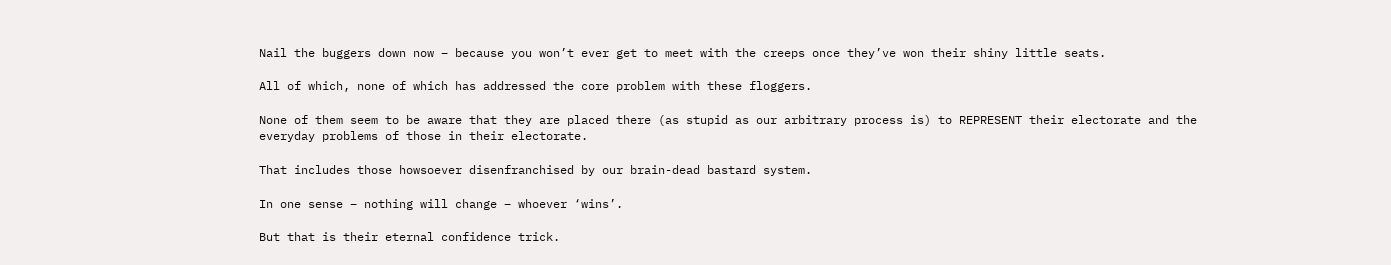Nail the buggers down now – because you won’t ever get to meet with the creeps once they’ve won their shiny little seats.

All of which, none of which has addressed the core problem with these floggers.

None of them seem to be aware that they are placed there (as stupid as our arbitrary process is) to REPRESENT their electorate and the everyday problems of those in their electorate.

That includes those howsoever disenfranchised by our brain-dead bastard system.

In one sense – nothing will change – whoever ‘wins’.

But that is their eternal confidence trick.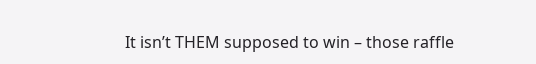It isn’t THEM supposed to win – those raffle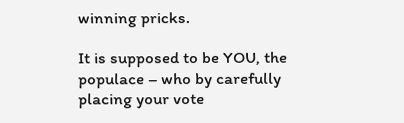winning pricks.

It is supposed to be YOU, the populace – who by carefully placing your vote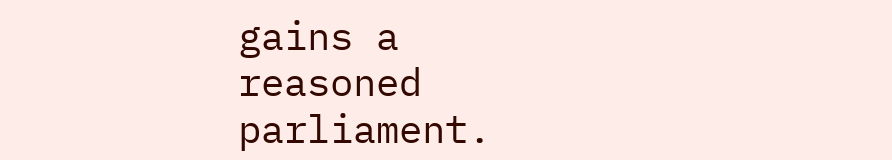gains a reasoned parliament.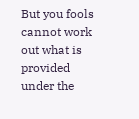But you fools cannot work out what is provided under the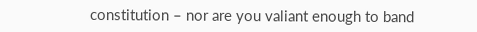constitution – nor are you valiant enough to band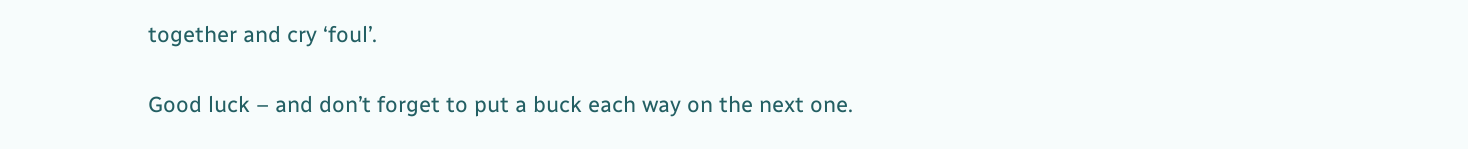together and cry ‘foul’.

Good luck – and don’t forget to put a buck each way on the next one.